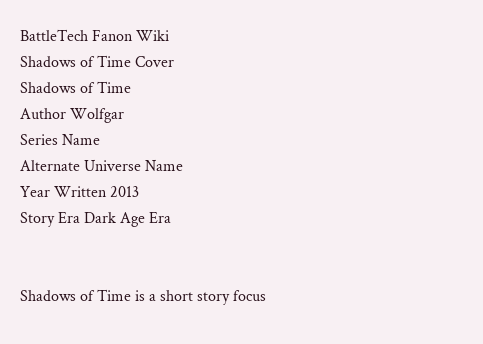BattleTech Fanon Wiki
Shadows of Time Cover
Shadows of Time
Author Wolfgar
Series Name
Alternate Universe Name
Year Written 2013
Story Era Dark Age Era


Shadows of Time is a short story focus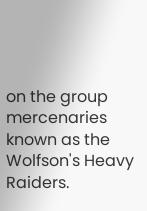on the group mercenaries known as the Wolfson's Heavy Raiders.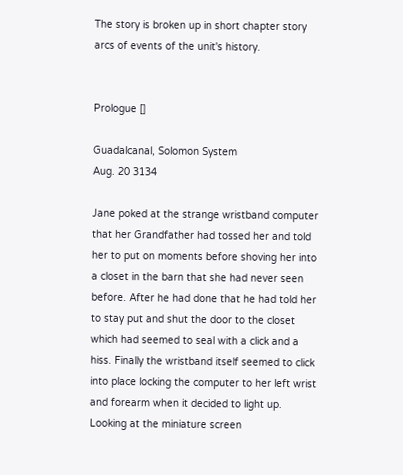The story is broken up in short chapter story arcs of events of the unit's history.


Prologue []

Guadalcanal, Solomon System
Aug. 20 3134

Jane poked at the strange wristband computer that her Grandfather had tossed her and told her to put on moments before shoving her into a closet in the barn that she had never seen before. After he had done that he had told her to stay put and shut the door to the closet which had seemed to seal with a click and a hiss. Finally the wristband itself seemed to click into place locking the computer to her left wrist and forearm when it decided to light up. Looking at the miniature screen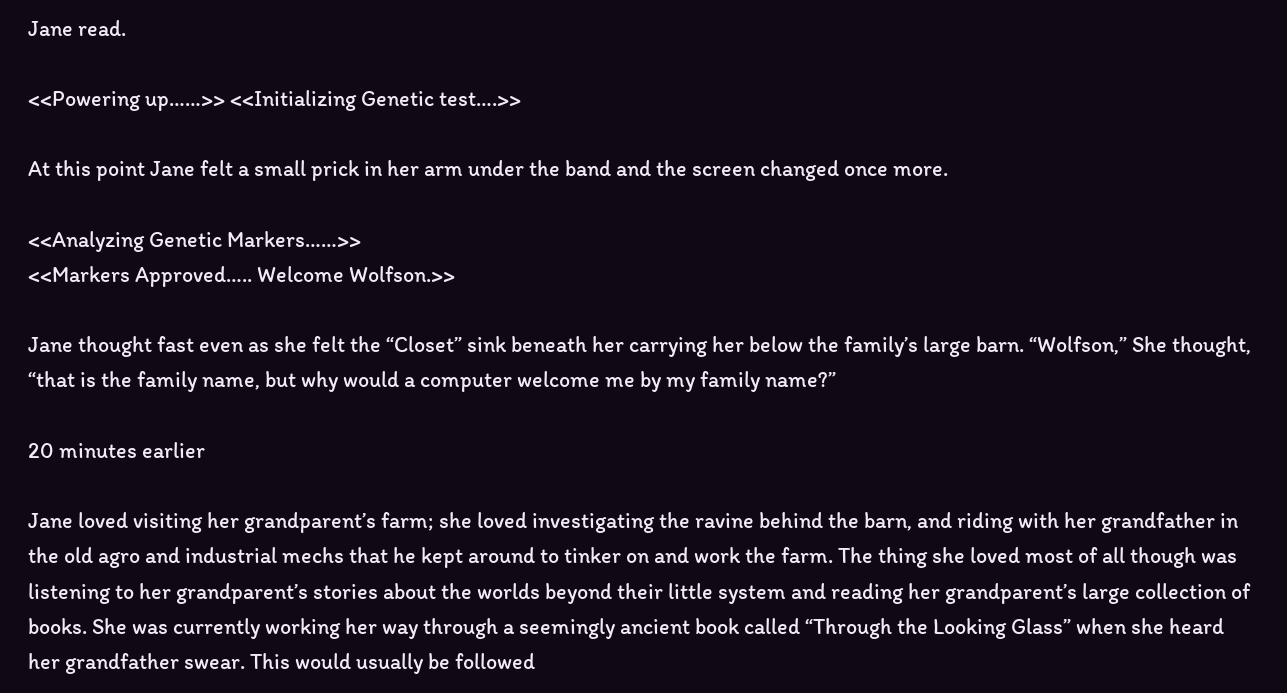Jane read.

<<Powering up……>> <<Initializing Genetic test….>>

At this point Jane felt a small prick in her arm under the band and the screen changed once more.

<<Analyzing Genetic Markers……>>
<<Markers Approved….. Welcome Wolfson.>>

Jane thought fast even as she felt the “Closet” sink beneath her carrying her below the family’s large barn. “Wolfson,” She thought, “that is the family name, but why would a computer welcome me by my family name?”

20 minutes earlier

Jane loved visiting her grandparent’s farm; she loved investigating the ravine behind the barn, and riding with her grandfather in the old agro and industrial mechs that he kept around to tinker on and work the farm. The thing she loved most of all though was listening to her grandparent’s stories about the worlds beyond their little system and reading her grandparent’s large collection of books. She was currently working her way through a seemingly ancient book called “Through the Looking Glass” when she heard her grandfather swear. This would usually be followed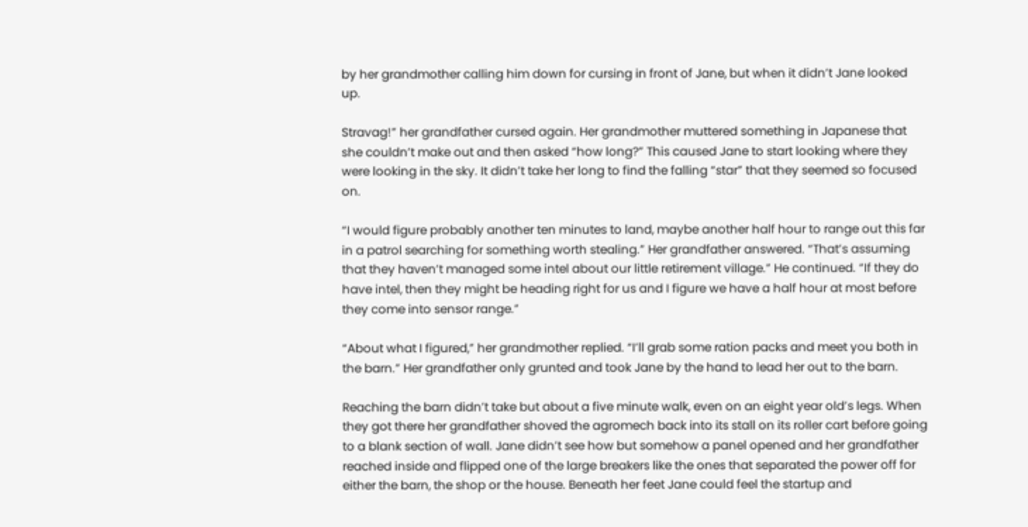by her grandmother calling him down for cursing in front of Jane, but when it didn’t Jane looked up.

Stravag!” her grandfather cursed again. Her grandmother muttered something in Japanese that she couldn’t make out and then asked “how long?” This caused Jane to start looking where they were looking in the sky. It didn’t take her long to find the falling “star” that they seemed so focused on.

“I would figure probably another ten minutes to land, maybe another half hour to range out this far in a patrol searching for something worth stealing.” Her grandfather answered. “That’s assuming that they haven’t managed some intel about our little retirement village.” He continued. “If they do have intel, then they might be heading right for us and I figure we have a half hour at most before they come into sensor range.”

“About what I figured,” her grandmother replied. “I’ll grab some ration packs and meet you both in the barn.” Her grandfather only grunted and took Jane by the hand to lead her out to the barn.

Reaching the barn didn’t take but about a five minute walk, even on an eight year old’s legs. When they got there her grandfather shoved the agromech back into its stall on its roller cart before going to a blank section of wall. Jane didn’t see how but somehow a panel opened and her grandfather reached inside and flipped one of the large breakers like the ones that separated the power off for either the barn, the shop or the house. Beneath her feet Jane could feel the startup and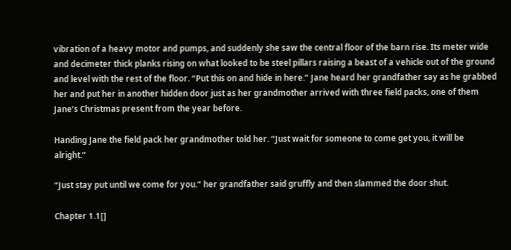vibration of a heavy motor and pumps, and suddenly she saw the central floor of the barn rise. Its meter wide and decimeter thick planks rising on what looked to be steel pillars raising a beast of a vehicle out of the ground and level with the rest of the floor. “Put this on and hide in here.” Jane heard her grandfather say as he grabbed her and put her in another hidden door just as her grandmother arrived with three field packs, one of them Jane’s Christmas present from the year before.

Handing Jane the field pack her grandmother told her. “Just wait for someone to come get you, it will be alright.”

“Just stay put until we come for you.” her grandfather said gruffly and then slammed the door shut.

Chapter 1.1[]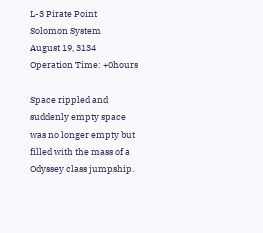L-3 Pirate Point
Solomon System
August 19, 3134
Operation Time: +0hours

Space rippled and suddenly empty space was no longer empty but filled with the mass of a Odyssey class jumpship.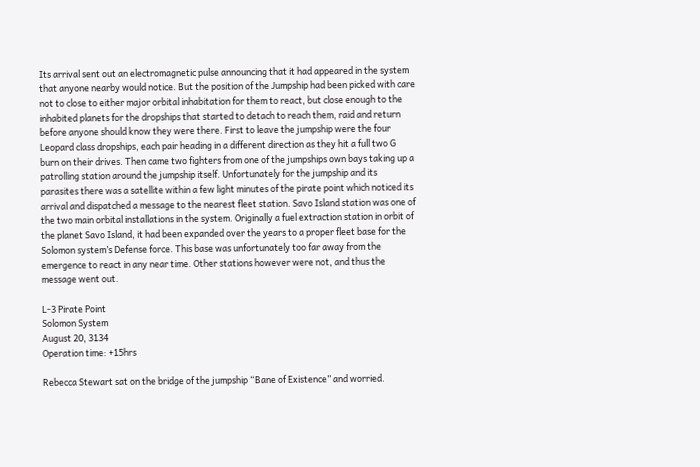Its arrival sent out an electromagnetic pulse announcing that it had appeared in the system that anyone nearby would notice. But the position of the Jumpship had been picked with care not to close to either major orbital inhabitation for them to react, but close enough to the inhabited planets for the dropships that started to detach to reach them, raid and return before anyone should know they were there. First to leave the jumpship were the four Leopard class dropships, each pair heading in a different direction as they hit a full two G burn on their drives. Then came two fighters from one of the jumpships own bays taking up a patrolling station around the jumpship itself. Unfortunately for the jumpship and its parasites there was a satellite within a few light minutes of the pirate point which noticed its arrival and dispatched a message to the nearest fleet station. Savo Island station was one of the two main orbital installations in the system. Originally a fuel extraction station in orbit of the planet Savo Island, it had been expanded over the years to a proper fleet base for the Solomon system’s Defense force. This base was unfortunately too far away from the emergence to react in any near time. Other stations however were not, and thus the message went out.

L-3 Pirate Point
Solomon System
August 20, 3134
Operation time: +15hrs

Rebecca Stewart sat on the bridge of the jumpship “Bane of Existence” and worried.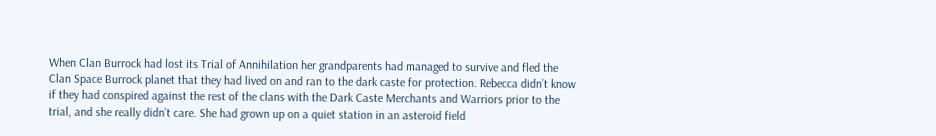When Clan Burrock had lost its Trial of Annihilation her grandparents had managed to survive and fled the Clan Space Burrock planet that they had lived on and ran to the dark caste for protection. Rebecca didn’t know if they had conspired against the rest of the clans with the Dark Caste Merchants and Warriors prior to the trial, and she really didn’t care. She had grown up on a quiet station in an asteroid field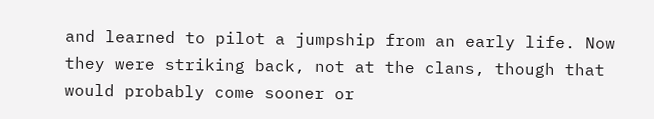and learned to pilot a jumpship from an early life. Now they were striking back, not at the clans, though that would probably come sooner or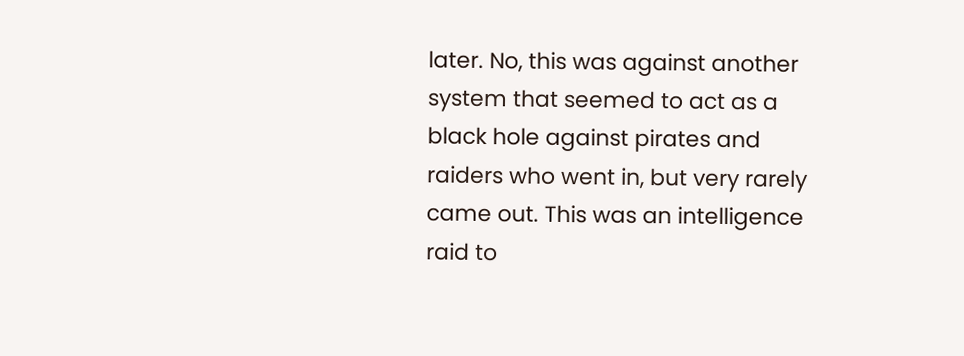later. No, this was against another system that seemed to act as a black hole against pirates and raiders who went in, but very rarely came out. This was an intelligence raid to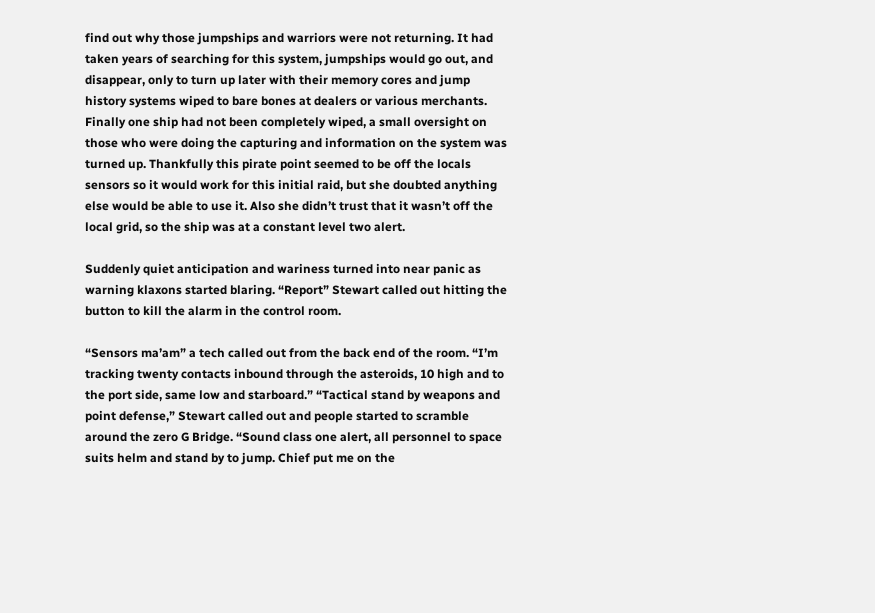find out why those jumpships and warriors were not returning. It had taken years of searching for this system, jumpships would go out, and disappear, only to turn up later with their memory cores and jump history systems wiped to bare bones at dealers or various merchants. Finally one ship had not been completely wiped, a small oversight on those who were doing the capturing and information on the system was turned up. Thankfully this pirate point seemed to be off the locals sensors so it would work for this initial raid, but she doubted anything else would be able to use it. Also she didn’t trust that it wasn’t off the local grid, so the ship was at a constant level two alert.

Suddenly quiet anticipation and wariness turned into near panic as warning klaxons started blaring. “Report” Stewart called out hitting the button to kill the alarm in the control room.

“Sensors ma’am” a tech called out from the back end of the room. “I’m tracking twenty contacts inbound through the asteroids, 10 high and to the port side, same low and starboard.” “Tactical stand by weapons and point defense,” Stewart called out and people started to scramble around the zero G Bridge. “Sound class one alert, all personnel to space suits helm and stand by to jump. Chief put me on the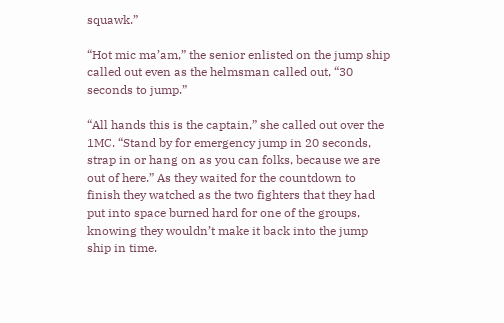squawk.”

“Hot mic ma’am,” the senior enlisted on the jump ship called out even as the helmsman called out, “30 seconds to jump.”

“All hands this is the captain,” she called out over the 1MC. “Stand by for emergency jump in 20 seconds, strap in or hang on as you can folks, because we are out of here.” As they waited for the countdown to finish they watched as the two fighters that they had put into space burned hard for one of the groups, knowing they wouldn’t make it back into the jump ship in time.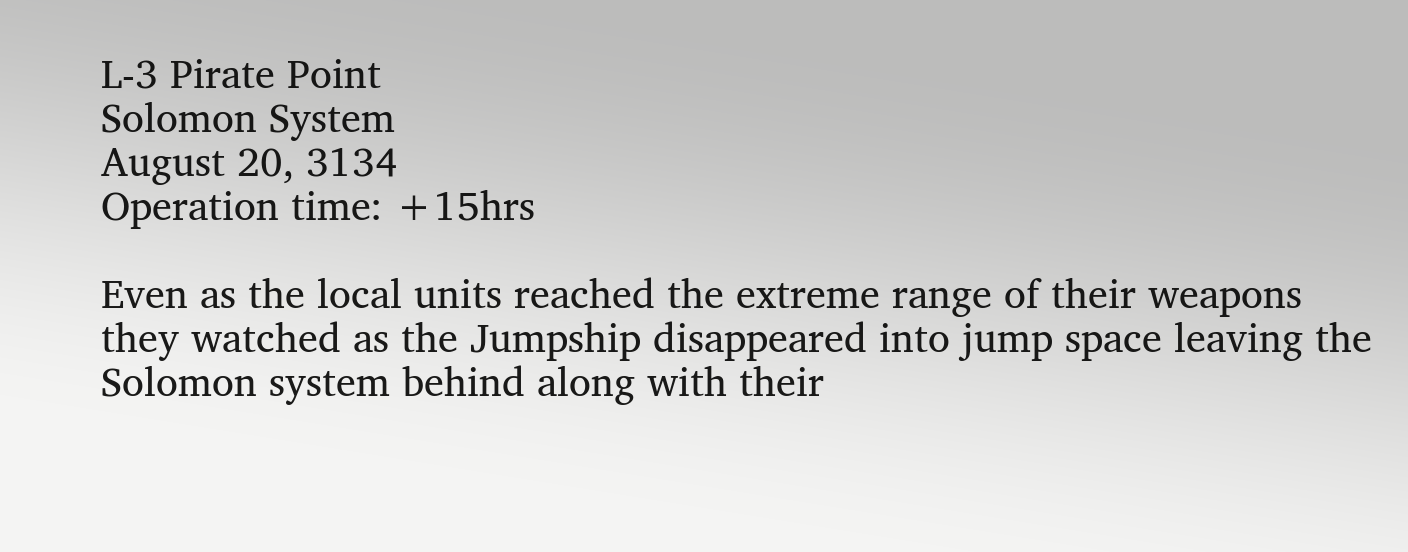L-3 Pirate Point
Solomon System
August 20, 3134
Operation time: +15hrs

Even as the local units reached the extreme range of their weapons they watched as the Jumpship disappeared into jump space leaving the Solomon system behind along with their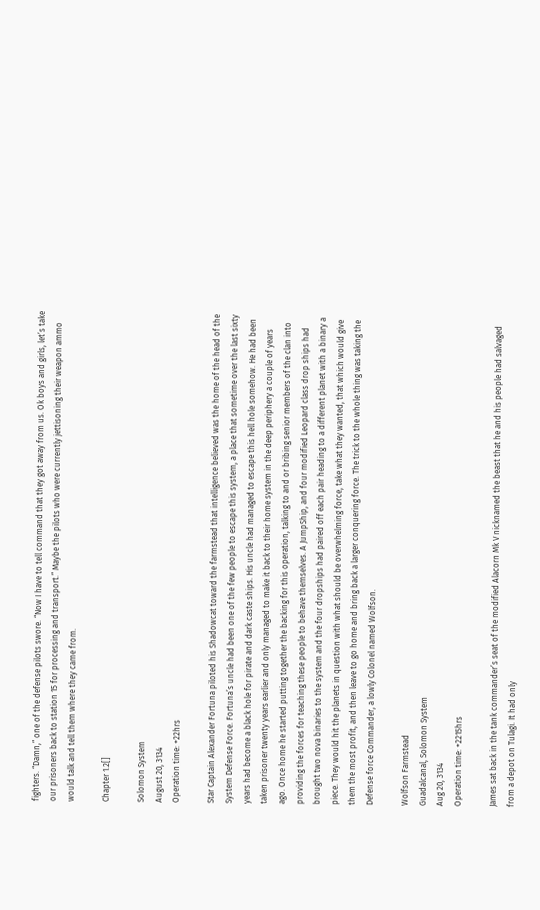fighters. “Damn,” one of the defense pilots swore. “Now I have to tell command that they got away from us. Ok boys and girls, let’s take our prisoners back to station 15 for processing and transport.” Maybe the pilots who were currently jettisoning their weapon ammo would talk and tell them where they came from.

Chapter 1.2[]

Solomon System
August 20, 3134
Operation time: +22hrs

Star Captain Alexander Fortuna piloted his Shadowcat toward the farmstead that intelligence believed was the home of the head of the System Defense Force. Fortuna’s uncle had been one of the few people to escape this system, a place that sometime over the last sixty years had become a black hole for pirate and dark caste ships. His uncle had managed to escape this hell hole somehow. He had been taken prisoner twenty years earlier and only managed to make it back to their home system in the deep periphery a couple of years ago. Once home he started putting together the backing for this operation, talking to and or bribing senior members of the clan into providing the forces for teaching these people to behave themselves. A JumpShip, and four modified Leopard class drop ships had brought two nova binaries to the system and the four dropships had paired off each pair heading to a different planet with a binary a piece. They would hit the planets in question with what should be overwhelming force, take what they wanted, that which would give them the most profit, and then leave to go home and bring back a larger conquering force. The trick to the whole thing was taking the Defense force Commander, a lowly Colonel named Wolfson.

Wolfson Farmstead
Guadalcanal, Solomon System
Aug 20, 3134
Operation time: +2215hrs

James sat back in the tank commander’s seat of the modified Alacorn Mk V nicknamed the beast that he and his people had salvaged from a depot on Tulagi. It had only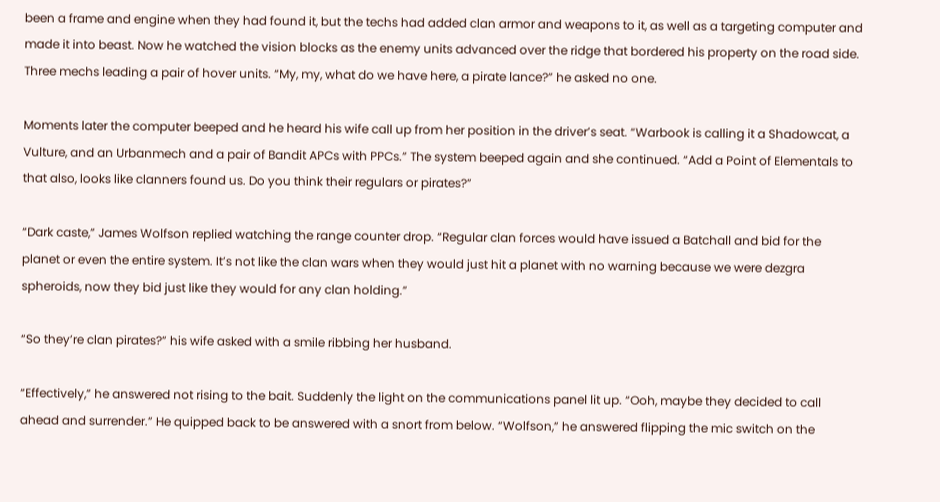been a frame and engine when they had found it, but the techs had added clan armor and weapons to it, as well as a targeting computer and made it into beast. Now he watched the vision blocks as the enemy units advanced over the ridge that bordered his property on the road side. Three mechs leading a pair of hover units. “My, my, what do we have here, a pirate lance?” he asked no one.

Moments later the computer beeped and he heard his wife call up from her position in the driver’s seat. “Warbook is calling it a Shadowcat, a Vulture, and an Urbanmech and a pair of Bandit APCs with PPCs.” The system beeped again and she continued. “Add a Point of Elementals to that also, looks like clanners found us. Do you think their regulars or pirates?”

“Dark caste,” James Wolfson replied watching the range counter drop. “Regular clan forces would have issued a Batchall and bid for the planet or even the entire system. It’s not like the clan wars when they would just hit a planet with no warning because we were dezgra spheroids, now they bid just like they would for any clan holding.”

“So they’re clan pirates?” his wife asked with a smile ribbing her husband.

“Effectively,” he answered not rising to the bait. Suddenly the light on the communications panel lit up. “Ooh, maybe they decided to call ahead and surrender.” He quipped back to be answered with a snort from below. “Wolfson,” he answered flipping the mic switch on the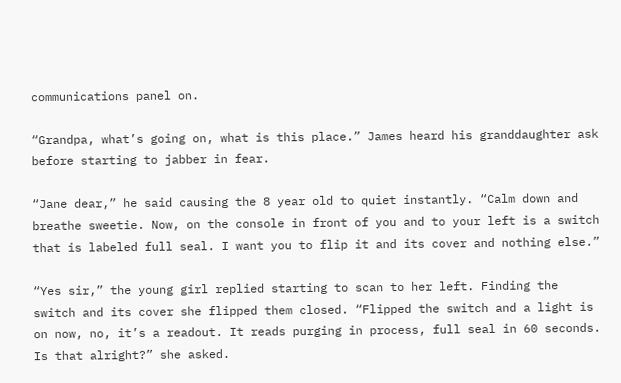communications panel on.

“Grandpa, what’s going on, what is this place.” James heard his granddaughter ask before starting to jabber in fear.

“Jane dear,” he said causing the 8 year old to quiet instantly. “Calm down and breathe sweetie. Now, on the console in front of you and to your left is a switch that is labeled full seal. I want you to flip it and its cover and nothing else.”

“Yes sir,” the young girl replied starting to scan to her left. Finding the switch and its cover she flipped them closed. “Flipped the switch and a light is on now, no, it’s a readout. It reads purging in process, full seal in 60 seconds. Is that alright?” she asked.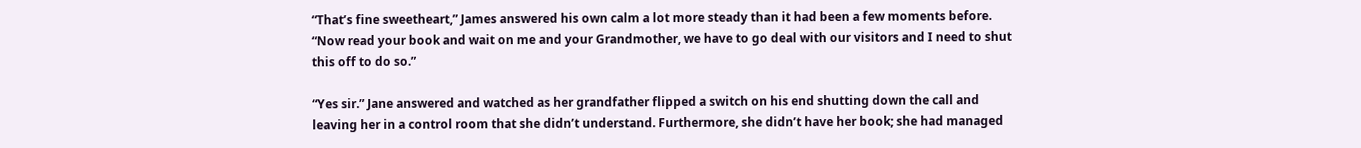“That’s fine sweetheart,” James answered his own calm a lot more steady than it had been a few moments before. “Now read your book and wait on me and your Grandmother, we have to go deal with our visitors and I need to shut this off to do so.”

“Yes sir.” Jane answered and watched as her grandfather flipped a switch on his end shutting down the call and leaving her in a control room that she didn’t understand. Furthermore, she didn’t have her book; she had managed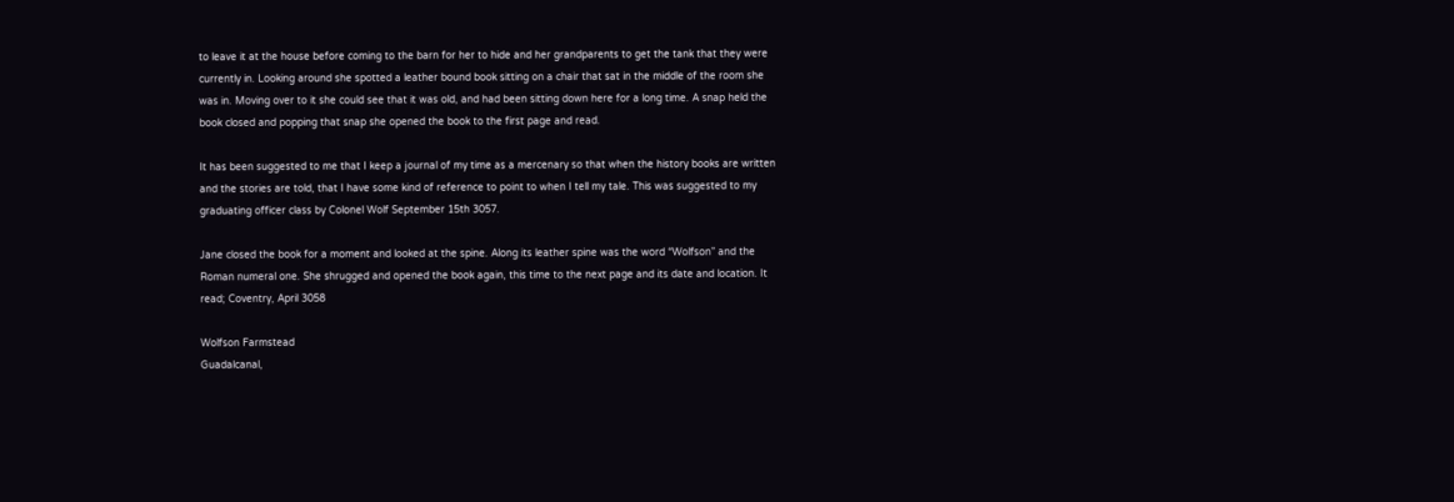to leave it at the house before coming to the barn for her to hide and her grandparents to get the tank that they were currently in. Looking around she spotted a leather bound book sitting on a chair that sat in the middle of the room she was in. Moving over to it she could see that it was old, and had been sitting down here for a long time. A snap held the book closed and popping that snap she opened the book to the first page and read.

It has been suggested to me that I keep a journal of my time as a mercenary so that when the history books are written and the stories are told, that I have some kind of reference to point to when I tell my tale. This was suggested to my graduating officer class by Colonel Wolf September 15th 3057.

Jane closed the book for a moment and looked at the spine. Along its leather spine was the word “Wolfson” and the Roman numeral one. She shrugged and opened the book again, this time to the next page and its date and location. It read; Coventry, April 3058

Wolfson Farmstead
Guadalcanal,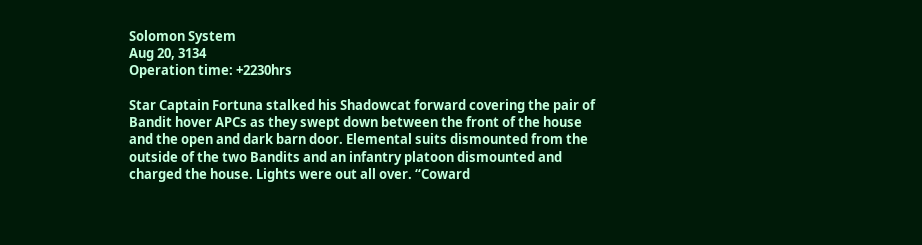Solomon System
Aug 20, 3134
Operation time: +2230hrs

Star Captain Fortuna stalked his Shadowcat forward covering the pair of Bandit hover APCs as they swept down between the front of the house and the open and dark barn door. Elemental suits dismounted from the outside of the two Bandits and an infantry platoon dismounted and charged the house. Lights were out all over. “Coward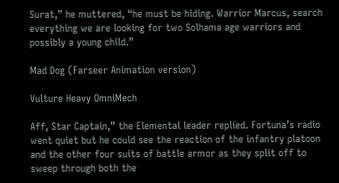Surat,” he muttered, “he must be hiding. Warrior Marcus, search everything we are looking for two Solhama age warriors and possibly a young child.”

Mad Dog (Farseer Animation version)

Vulture Heavy OmniMech

Aff, Star Captain,” the Elemental leader replied. Fortuna’s radio went quiet but he could see the reaction of the infantry platoon and the other four suits of battle armor as they split off to sweep through both the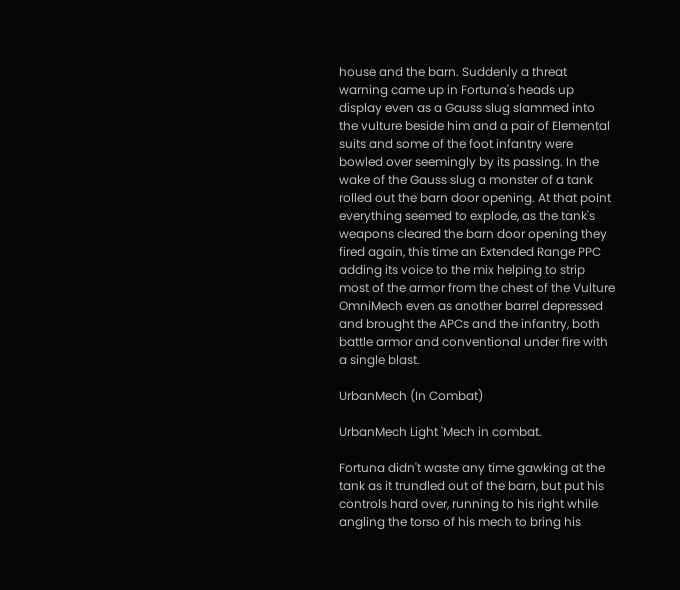house and the barn. Suddenly a threat warning came up in Fortuna's heads up display even as a Gauss slug slammed into the vulture beside him and a pair of Elemental suits and some of the foot infantry were bowled over seemingly by its passing. In the wake of the Gauss slug a monster of a tank rolled out the barn door opening. At that point everything seemed to explode, as the tank's weapons cleared the barn door opening they fired again, this time an Extended Range PPC adding its voice to the mix helping to strip most of the armor from the chest of the Vulture OmniMech even as another barrel depressed and brought the APCs and the infantry, both battle armor and conventional under fire with a single blast.

UrbanMech (In Combat)

UrbanMech Light 'Mech in combat.

Fortuna didn't waste any time gawking at the tank as it trundled out of the barn, but put his controls hard over, running to his right while angling the torso of his mech to bring his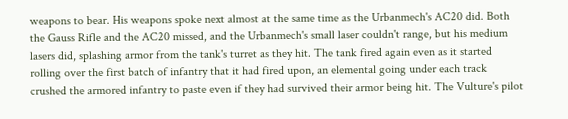weapons to bear. His weapons spoke next almost at the same time as the Urbanmech's AC20 did. Both the Gauss Rifle and the AC20 missed, and the Urbanmech's small laser couldn't range, but his medium lasers did, splashing armor from the tank's turret as they hit. The tank fired again even as it started rolling over the first batch of infantry that it had fired upon, an elemental going under each track crushed the armored infantry to paste even if they had survived their armor being hit. The Vulture's pilot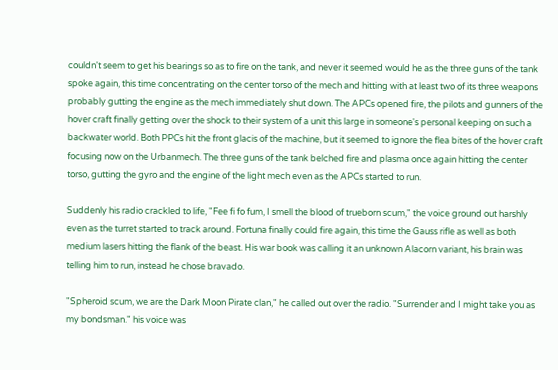couldn't seem to get his bearings so as to fire on the tank, and never it seemed would he as the three guns of the tank spoke again, this time concentrating on the center torso of the mech and hitting with at least two of its three weapons probably gutting the engine as the mech immediately shut down. The APCs opened fire, the pilots and gunners of the hover craft finally getting over the shock to their system of a unit this large in someone's personal keeping on such a backwater world. Both PPCs hit the front glacis of the machine, but it seemed to ignore the flea bites of the hover craft focusing now on the Urbanmech. The three guns of the tank belched fire and plasma once again hitting the center torso, gutting the gyro and the engine of the light mech even as the APCs started to run.

Suddenly his radio crackled to life, "Fee fi fo fum, I smell the blood of trueborn scum," the voice ground out harshly even as the turret started to track around. Fortuna finally could fire again, this time the Gauss rifle as well as both medium lasers hitting the flank of the beast. His war book was calling it an unknown Alacorn variant, his brain was telling him to run, instead he chose bravado.

"Spheroid scum, we are the Dark Moon Pirate clan," he called out over the radio. "Surrender and I might take you as my bondsman." his voice was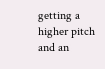getting a higher pitch and an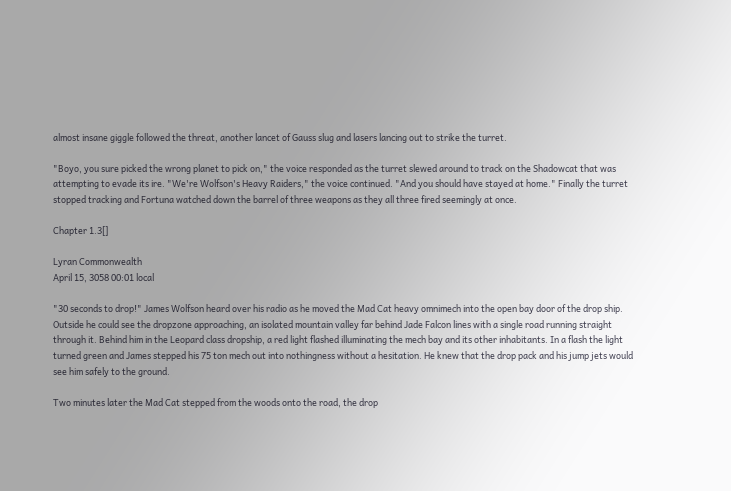almost insane giggle followed the threat, another lancet of Gauss slug and lasers lancing out to strike the turret.

"Boyo, you sure picked the wrong planet to pick on," the voice responded as the turret slewed around to track on the Shadowcat that was attempting to evade its ire. "We're Wolfson's Heavy Raiders," the voice continued. "And you should have stayed at home." Finally the turret stopped tracking and Fortuna watched down the barrel of three weapons as they all three fired seemingly at once.

Chapter 1.3[]

Lyran Commonwealth
April 15, 3058 00:01 local

"30 seconds to drop!" James Wolfson heard over his radio as he moved the Mad Cat heavy omnimech into the open bay door of the drop ship. Outside he could see the dropzone approaching, an isolated mountain valley far behind Jade Falcon lines with a single road running straight through it. Behind him in the Leopard class dropship, a red light flashed illuminating the mech bay and its other inhabitants. In a flash the light turned green and James stepped his 75 ton mech out into nothingness without a hesitation. He knew that the drop pack and his jump jets would see him safely to the ground.

Two minutes later the Mad Cat stepped from the woods onto the road, the drop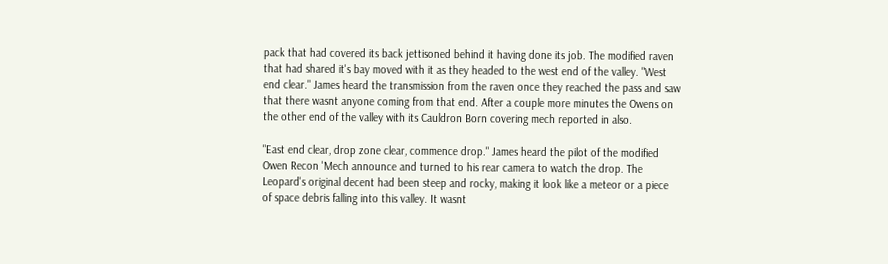pack that had covered its back jettisoned behind it having done its job. The modified raven that had shared it's bay moved with it as they headed to the west end of the valley. "West end clear." James heard the transmission from the raven once they reached the pass and saw that there wasnt anyone coming from that end. After a couple more minutes the Owens on the other end of the valley with its Cauldron Born covering mech reported in also.

"East end clear, drop zone clear, commence drop." James heard the pilot of the modified Owen Recon 'Mech announce and turned to his rear camera to watch the drop. The Leopard's original decent had been steep and rocky, making it look like a meteor or a piece of space debris falling into this valley. It wasnt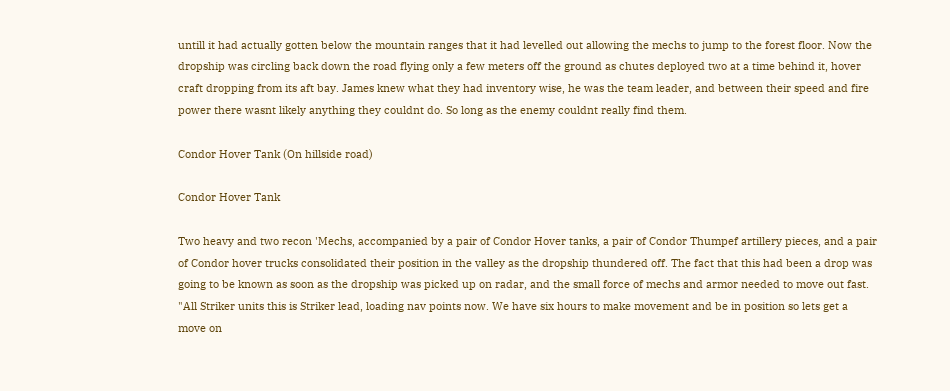untill it had actually gotten below the mountain ranges that it had levelled out allowing the mechs to jump to the forest floor. Now the dropship was circling back down the road flying only a few meters off the ground as chutes deployed two at a time behind it, hover craft dropping from its aft bay. James knew what they had inventory wise, he was the team leader, and between their speed and fire power there wasnt likely anything they couldnt do. So long as the enemy couldnt really find them.

Condor Hover Tank (On hillside road)

Condor Hover Tank

Two heavy and two recon 'Mechs, accompanied by a pair of Condor Hover tanks, a pair of Condor Thumpef artillery pieces, and a pair of Condor hover trucks consolidated their position in the valley as the dropship thundered off. The fact that this had been a drop was going to be known as soon as the dropship was picked up on radar, and the small force of mechs and armor needed to move out fast. "All Striker units this is Striker lead, loading nav points now. We have six hours to make movement and be in position so lets get a move on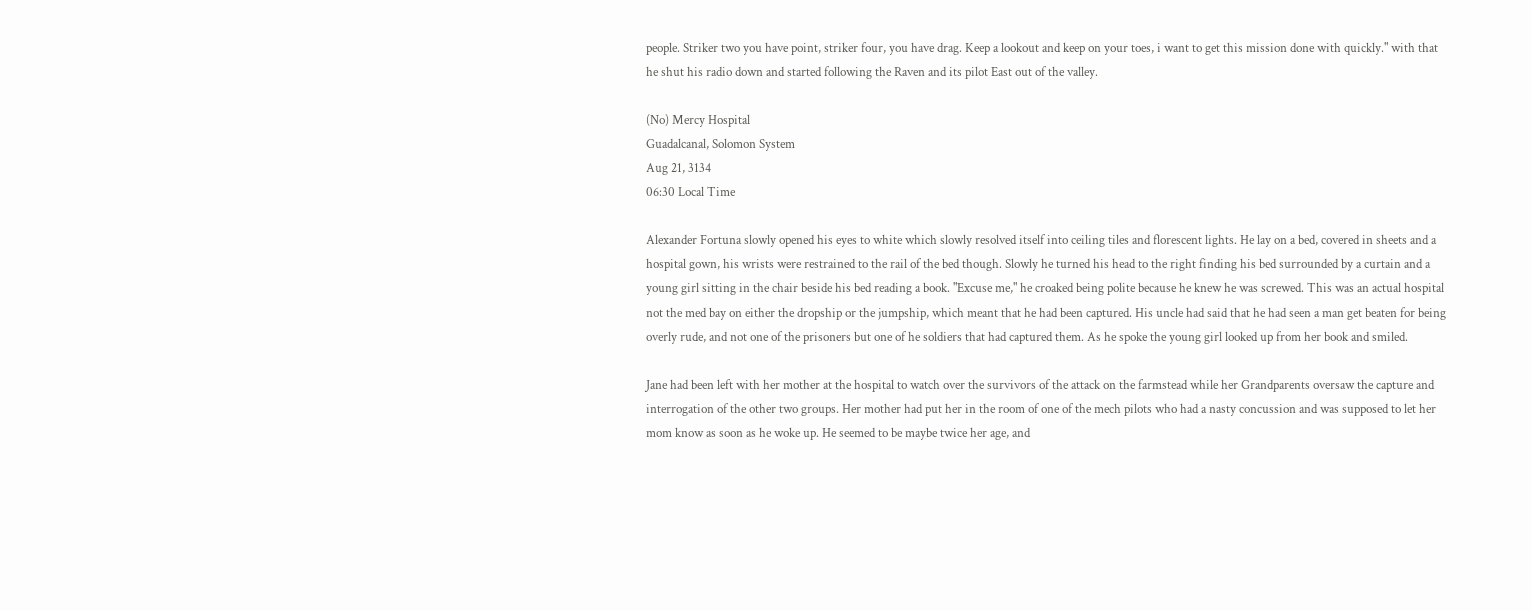people. Striker two you have point, striker four, you have drag. Keep a lookout and keep on your toes, i want to get this mission done with quickly." with that he shut his radio down and started following the Raven and its pilot East out of the valley.

(No) Mercy Hospital
Guadalcanal, Solomon System
Aug 21, 3134
06:30 Local Time

Alexander Fortuna slowly opened his eyes to white which slowly resolved itself into ceiling tiles and florescent lights. He lay on a bed, covered in sheets and a hospital gown, his wrists were restrained to the rail of the bed though. Slowly he turned his head to the right finding his bed surrounded by a curtain and a young girl sitting in the chair beside his bed reading a book. "Excuse me," he croaked being polite because he knew he was screwed. This was an actual hospital not the med bay on either the dropship or the jumpship, which meant that he had been captured. His uncle had said that he had seen a man get beaten for being overly rude, and not one of the prisoners but one of he soldiers that had captured them. As he spoke the young girl looked up from her book and smiled.

Jane had been left with her mother at the hospital to watch over the survivors of the attack on the farmstead while her Grandparents oversaw the capture and interrogation of the other two groups. Her mother had put her in the room of one of the mech pilots who had a nasty concussion and was supposed to let her mom know as soon as he woke up. He seemed to be maybe twice her age, and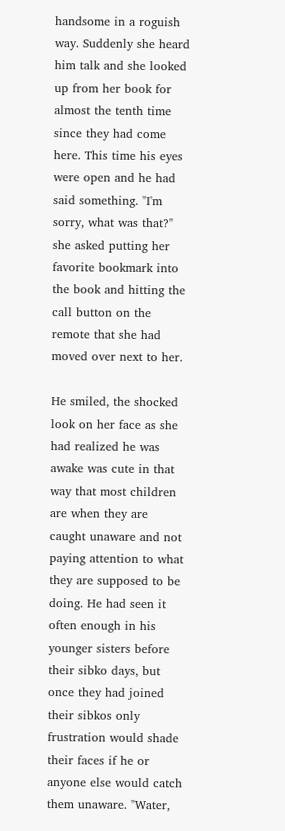handsome in a roguish way. Suddenly she heard him talk and she looked up from her book for almost the tenth time since they had come here. This time his eyes were open and he had said something. "I'm sorry, what was that?" she asked putting her favorite bookmark into the book and hitting the call button on the remote that she had moved over next to her.

He smiled, the shocked look on her face as she had realized he was awake was cute in that way that most children are when they are caught unaware and not paying attention to what they are supposed to be doing. He had seen it often enough in his younger sisters before their sibko days, but once they had joined their sibkos only frustration would shade their faces if he or anyone else would catch them unaware. "Water,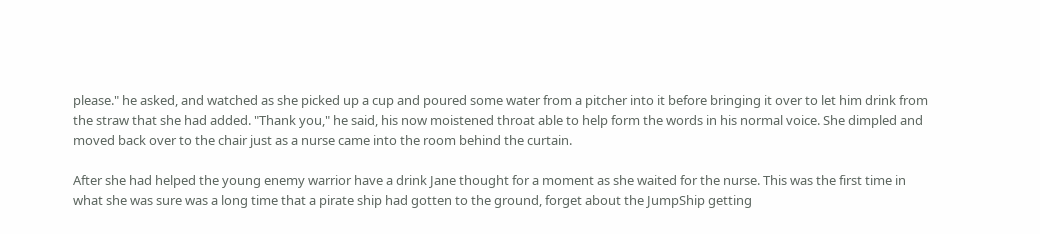please." he asked, and watched as she picked up a cup and poured some water from a pitcher into it before bringing it over to let him drink from the straw that she had added. "Thank you," he said, his now moistened throat able to help form the words in his normal voice. She dimpled and moved back over to the chair just as a nurse came into the room behind the curtain.

After she had helped the young enemy warrior have a drink Jane thought for a moment as she waited for the nurse. This was the first time in what she was sure was a long time that a pirate ship had gotten to the ground, forget about the JumpShip getting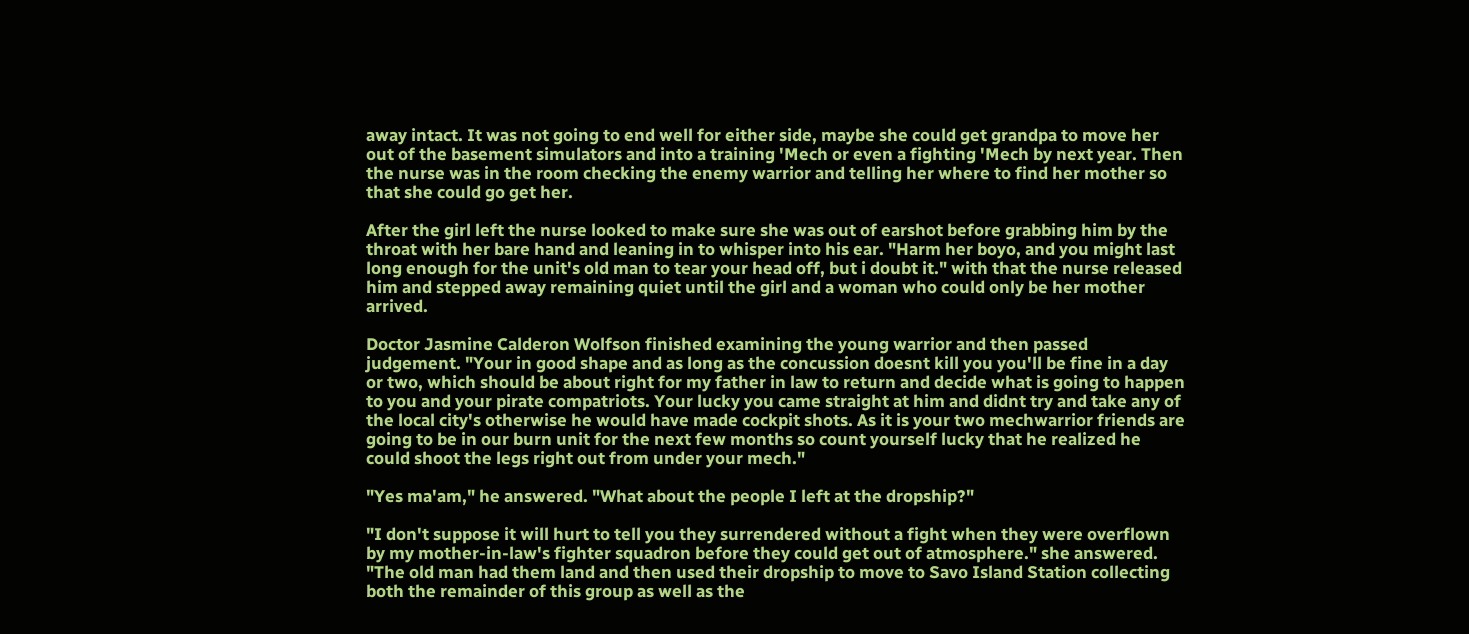away intact. It was not going to end well for either side, maybe she could get grandpa to move her out of the basement simulators and into a training 'Mech or even a fighting 'Mech by next year. Then the nurse was in the room checking the enemy warrior and telling her where to find her mother so that she could go get her.

After the girl left the nurse looked to make sure she was out of earshot before grabbing him by the throat with her bare hand and leaning in to whisper into his ear. "Harm her boyo, and you might last long enough for the unit's old man to tear your head off, but i doubt it." with that the nurse released him and stepped away remaining quiet until the girl and a woman who could only be her mother arrived.

Doctor Jasmine Calderon Wolfson finished examining the young warrior and then passed judgement. "Your in good shape and as long as the concussion doesnt kill you you'll be fine in a day or two, which should be about right for my father in law to return and decide what is going to happen to you and your pirate compatriots. Your lucky you came straight at him and didnt try and take any of the local city's otherwise he would have made cockpit shots. As it is your two mechwarrior friends are going to be in our burn unit for the next few months so count yourself lucky that he realized he could shoot the legs right out from under your mech."

"Yes ma'am," he answered. "What about the people I left at the dropship?"

"I don't suppose it will hurt to tell you they surrendered without a fight when they were overflown by my mother-in-law's fighter squadron before they could get out of atmosphere." she answered. "The old man had them land and then used their dropship to move to Savo Island Station collecting both the remainder of this group as well as the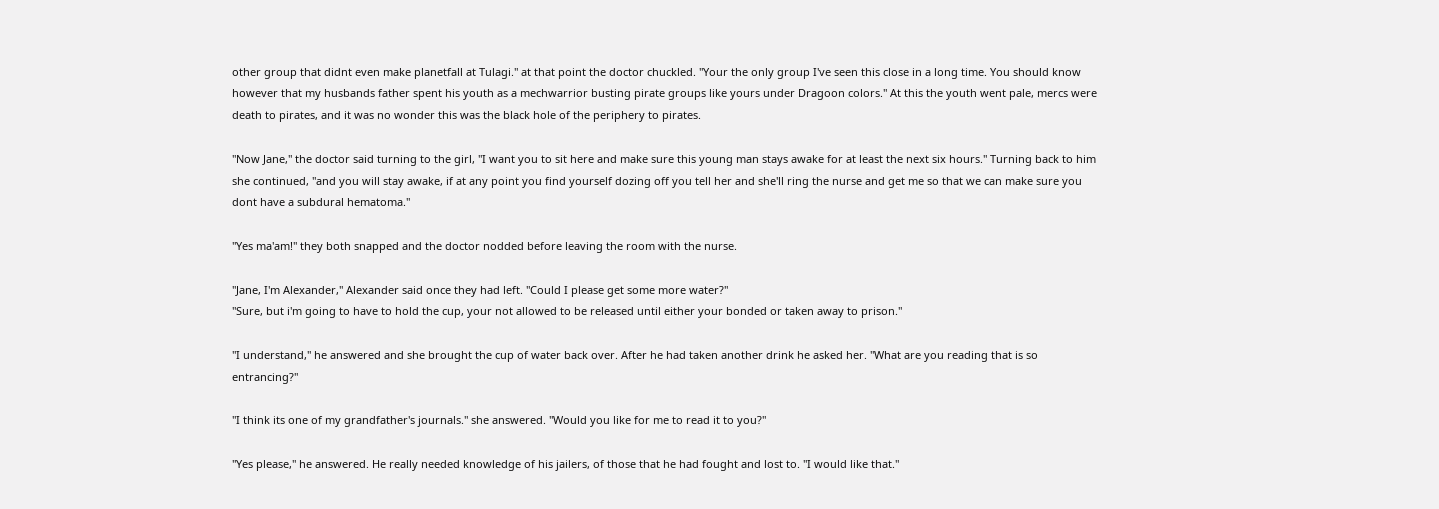other group that didnt even make planetfall at Tulagi." at that point the doctor chuckled. "Your the only group I've seen this close in a long time. You should know however that my husbands father spent his youth as a mechwarrior busting pirate groups like yours under Dragoon colors." At this the youth went pale, mercs were death to pirates, and it was no wonder this was the black hole of the periphery to pirates.

"Now Jane," the doctor said turning to the girl, "I want you to sit here and make sure this young man stays awake for at least the next six hours." Turning back to him she continued, "and you will stay awake, if at any point you find yourself dozing off you tell her and she'll ring the nurse and get me so that we can make sure you dont have a subdural hematoma."

"Yes ma'am!" they both snapped and the doctor nodded before leaving the room with the nurse.

"Jane, I'm Alexander," Alexander said once they had left. "Could I please get some more water?"
"Sure, but i'm going to have to hold the cup, your not allowed to be released until either your bonded or taken away to prison."

"I understand," he answered and she brought the cup of water back over. After he had taken another drink he asked her. "What are you reading that is so entrancing?"

"I think its one of my grandfather's journals." she answered. "Would you like for me to read it to you?"

"Yes please," he answered. He really needed knowledge of his jailers, of those that he had fought and lost to. "I would like that."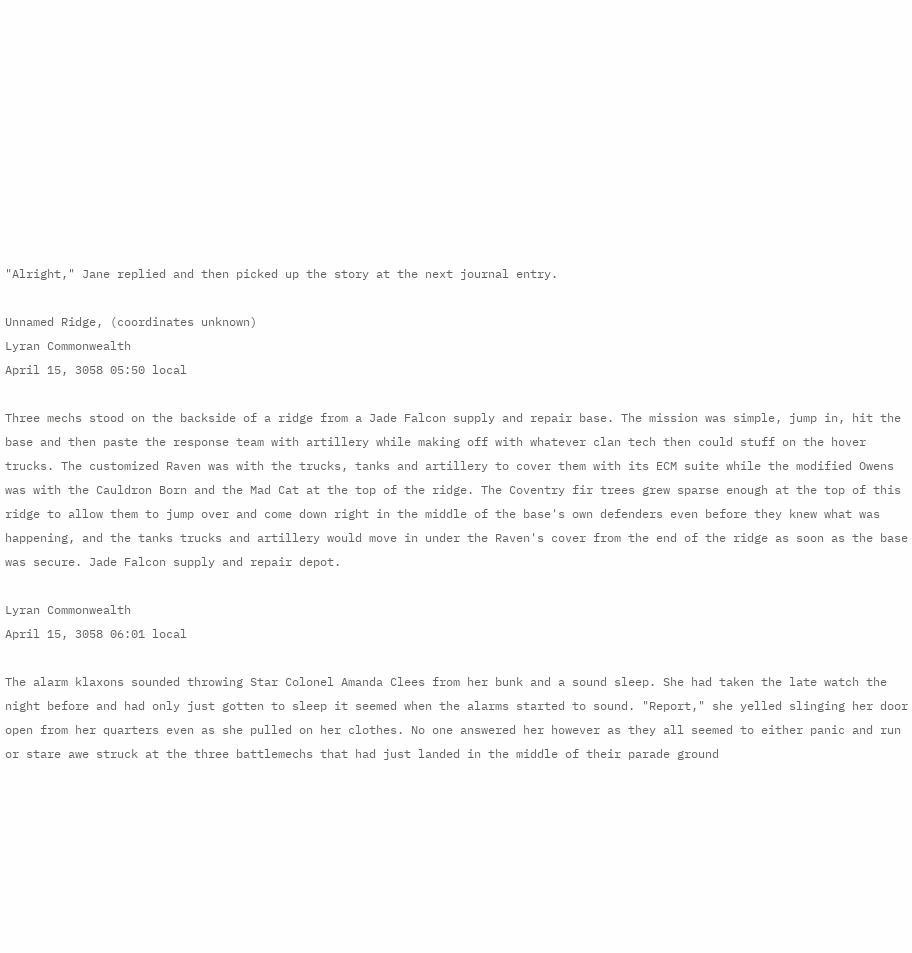"Alright," Jane replied and then picked up the story at the next journal entry.

Unnamed Ridge, (coordinates unknown)
Lyran Commonwealth
April 15, 3058 05:50 local

Three mechs stood on the backside of a ridge from a Jade Falcon supply and repair base. The mission was simple, jump in, hit the base and then paste the response team with artillery while making off with whatever clan tech then could stuff on the hover trucks. The customized Raven was with the trucks, tanks and artillery to cover them with its ECM suite while the modified Owens was with the Cauldron Born and the Mad Cat at the top of the ridge. The Coventry fir trees grew sparse enough at the top of this ridge to allow them to jump over and come down right in the middle of the base's own defenders even before they knew what was happening, and the tanks trucks and artillery would move in under the Raven's cover from the end of the ridge as soon as the base was secure. Jade Falcon supply and repair depot.

Lyran Commonwealth
April 15, 3058 06:01 local

The alarm klaxons sounded throwing Star Colonel Amanda Clees from her bunk and a sound sleep. She had taken the late watch the night before and had only just gotten to sleep it seemed when the alarms started to sound. "Report," she yelled slinging her door open from her quarters even as she pulled on her clothes. No one answered her however as they all seemed to either panic and run or stare awe struck at the three battlemechs that had just landed in the middle of their parade ground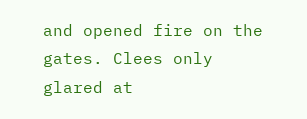and opened fire on the gates. Clees only glared at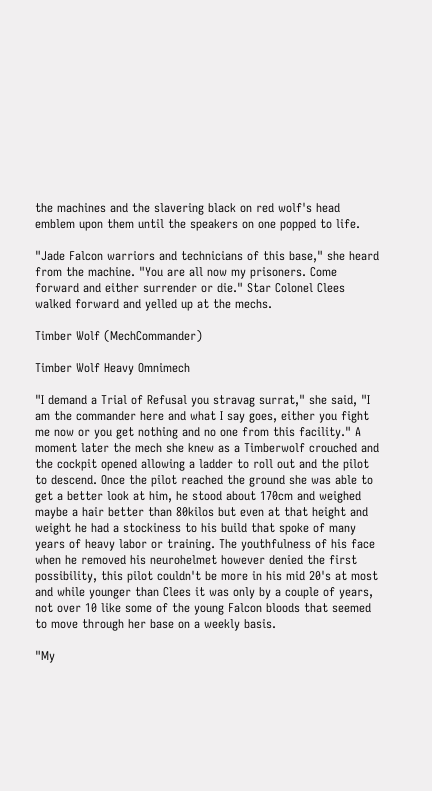the machines and the slavering black on red wolf's head emblem upon them until the speakers on one popped to life.

"Jade Falcon warriors and technicians of this base," she heard from the machine. "You are all now my prisoners. Come forward and either surrender or die." Star Colonel Clees walked forward and yelled up at the mechs.

Timber Wolf (MechCommander)

Timber Wolf Heavy Omnimech

"I demand a Trial of Refusal you stravag surrat," she said, "I am the commander here and what I say goes, either you fight me now or you get nothing and no one from this facility." A moment later the mech she knew as a Timberwolf crouched and the cockpit opened allowing a ladder to roll out and the pilot to descend. Once the pilot reached the ground she was able to get a better look at him, he stood about 170cm and weighed maybe a hair better than 80kilos but even at that height and weight he had a stockiness to his build that spoke of many years of heavy labor or training. The youthfulness of his face when he removed his neurohelmet however denied the first possibility, this pilot couldn't be more in his mid 20's at most and while younger than Clees it was only by a couple of years, not over 10 like some of the young Falcon bloods that seemed to move through her base on a weekly basis.

"My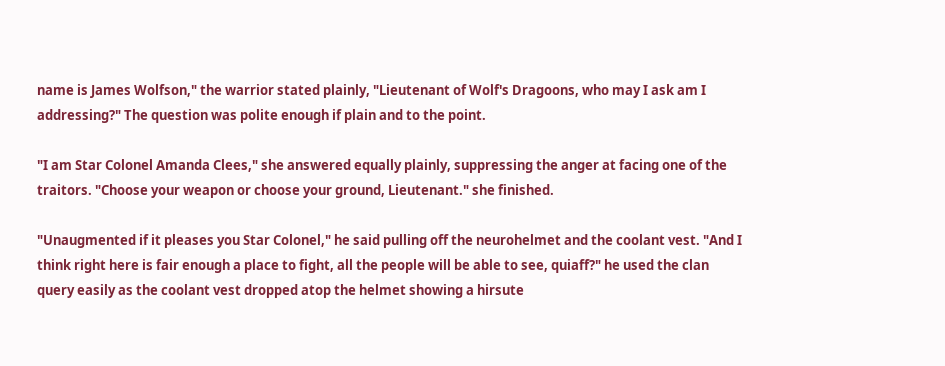name is James Wolfson," the warrior stated plainly, "Lieutenant of Wolf's Dragoons, who may I ask am I addressing?" The question was polite enough if plain and to the point.

"I am Star Colonel Amanda Clees," she answered equally plainly, suppressing the anger at facing one of the traitors. "Choose your weapon or choose your ground, Lieutenant." she finished.

"Unaugmented if it pleases you Star Colonel," he said pulling off the neurohelmet and the coolant vest. "And I think right here is fair enough a place to fight, all the people will be able to see, quiaff?" he used the clan query easily as the coolant vest dropped atop the helmet showing a hirsute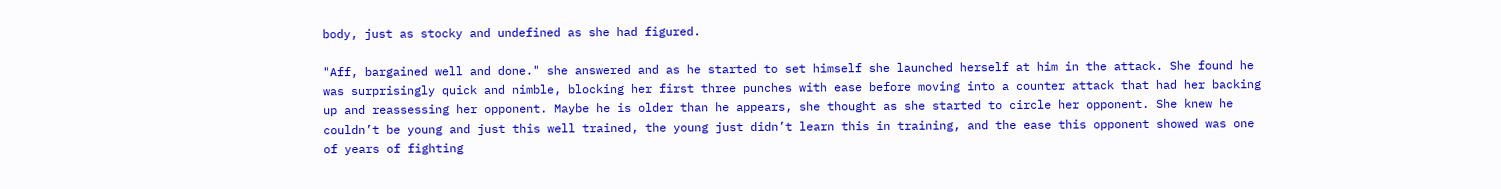body, just as stocky and undefined as she had figured.

"Aff, bargained well and done." she answered and as he started to set himself she launched herself at him in the attack. She found he was surprisingly quick and nimble, blocking her first three punches with ease before moving into a counter attack that had her backing up and reassessing her opponent. Maybe he is older than he appears, she thought as she started to circle her opponent. She knew he couldn’t be young and just this well trained, the young just didn’t learn this in training, and the ease this opponent showed was one of years of fighting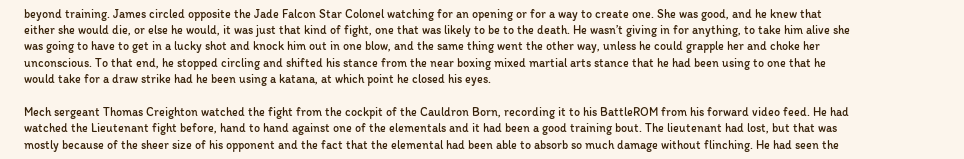beyond training. James circled opposite the Jade Falcon Star Colonel watching for an opening or for a way to create one. She was good, and he knew that either she would die, or else he would, it was just that kind of fight, one that was likely to be to the death. He wasn’t giving in for anything, to take him alive she was going to have to get in a lucky shot and knock him out in one blow, and the same thing went the other way, unless he could grapple her and choke her unconscious. To that end, he stopped circling and shifted his stance from the near boxing mixed martial arts stance that he had been using to one that he would take for a draw strike had he been using a katana, at which point he closed his eyes.

Mech sergeant Thomas Creighton watched the fight from the cockpit of the Cauldron Born, recording it to his BattleROM from his forward video feed. He had watched the Lieutenant fight before, hand to hand against one of the elementals and it had been a good training bout. The lieutenant had lost, but that was mostly because of the sheer size of his opponent and the fact that the elemental had been able to absorb so much damage without flinching. He had seen the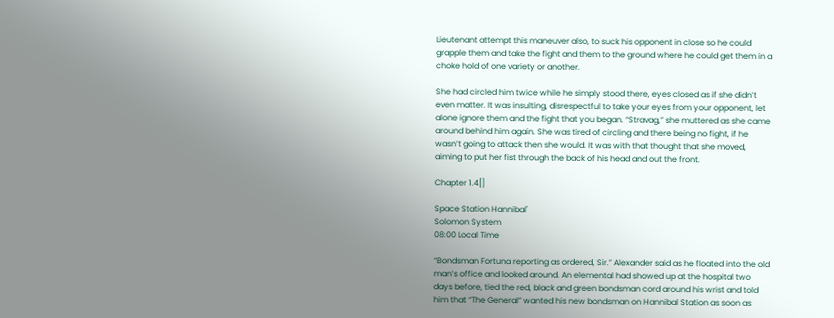Lieutenant attempt this maneuver also, to suck his opponent in close so he could grapple them and take the fight and them to the ground where he could get them in a choke hold of one variety or another.

She had circled him twice while he simply stood there, eyes closed as if she didn’t even matter. It was insulting, disrespectful to take your eyes from your opponent, let alone ignore them and the fight that you began. “Stravag,” she muttered as she came around behind him again. She was tired of circling and there being no fight, if he wasn’t going to attack then she would. It was with that thought that she moved, aiming to put her fist through the back of his head and out the front.

Chapter 1.4[]

Space Station Hannibal'
Solomon System
08:00 Local Time

“Bondsman Fortuna reporting as ordered, Sir.” Alexander said as he floated into the old man’s office and looked around. An elemental had showed up at the hospital two days before, tied the red, black and green bondsman cord around his wrist and told him that “The General” wanted his new bondsman on Hannibal Station as soon as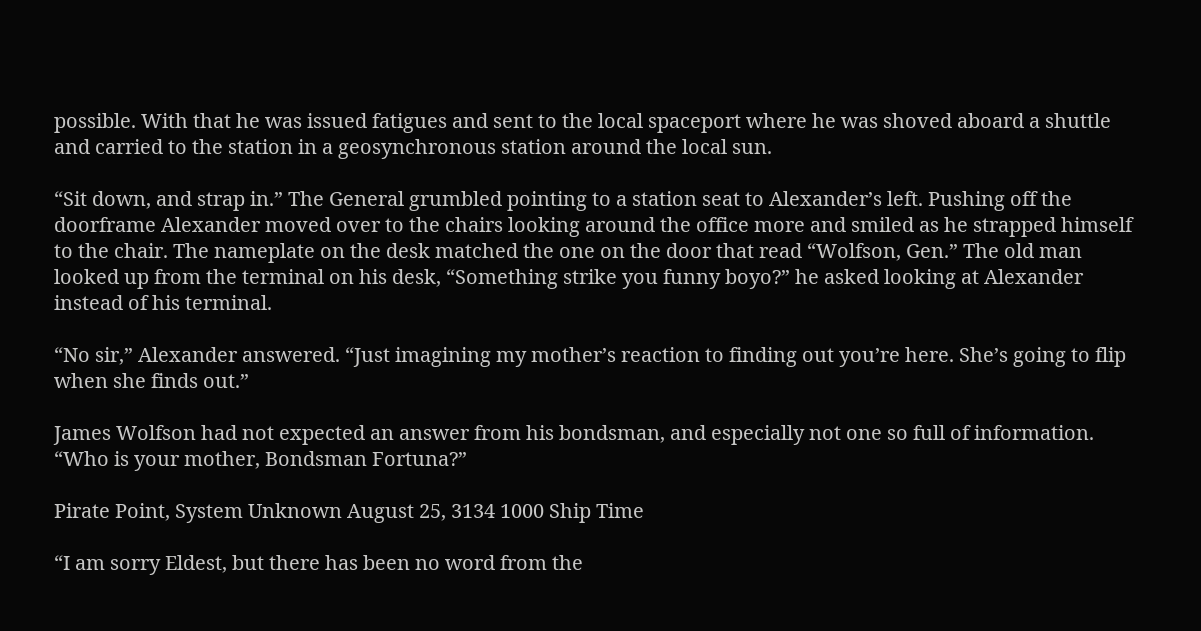possible. With that he was issued fatigues and sent to the local spaceport where he was shoved aboard a shuttle and carried to the station in a geosynchronous station around the local sun.

“Sit down, and strap in.” The General grumbled pointing to a station seat to Alexander’s left. Pushing off the doorframe Alexander moved over to the chairs looking around the office more and smiled as he strapped himself to the chair. The nameplate on the desk matched the one on the door that read “Wolfson, Gen.” The old man looked up from the terminal on his desk, “Something strike you funny boyo?” he asked looking at Alexander instead of his terminal.

“No sir,” Alexander answered. “Just imagining my mother’s reaction to finding out you’re here. She’s going to flip when she finds out.”

James Wolfson had not expected an answer from his bondsman, and especially not one so full of information. “Who is your mother, Bondsman Fortuna?”

Pirate Point, System Unknown August 25, 3134 1000 Ship Time

“I am sorry Eldest, but there has been no word from the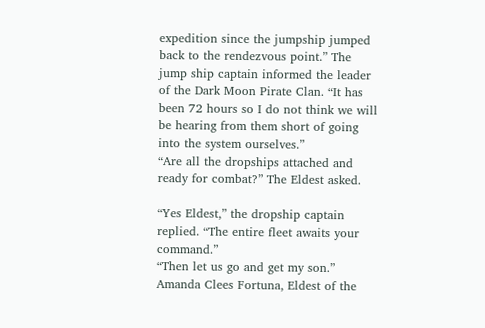expedition since the jumpship jumped back to the rendezvous point.” The jump ship captain informed the leader of the Dark Moon Pirate Clan. “It has been 72 hours so I do not think we will be hearing from them short of going into the system ourselves.”
“Are all the dropships attached and ready for combat?” The Eldest asked.

“Yes Eldest,” the dropship captain replied. “The entire fleet awaits your command.”
“Then let us go and get my son.” Amanda Clees Fortuna, Eldest of the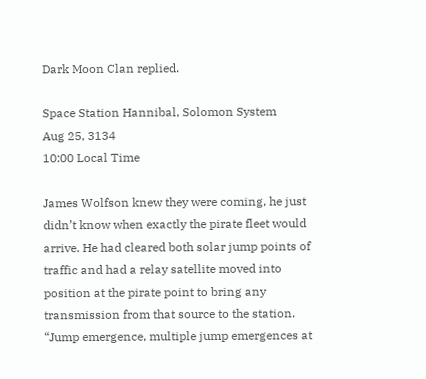Dark Moon Clan replied.

Space Station Hannibal, Solomon System
Aug 25, 3134
10:00 Local Time

James Wolfson knew they were coming, he just didn’t know when exactly the pirate fleet would arrive. He had cleared both solar jump points of traffic and had a relay satellite moved into position at the pirate point to bring any transmission from that source to the station. “Jump emergence, multiple jump emergences at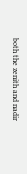both the zenith and nadir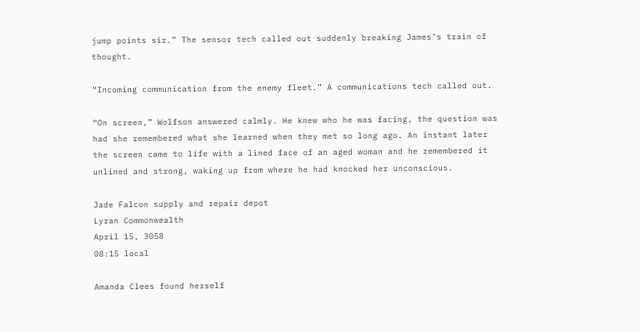jump points sir.” The sensor tech called out suddenly breaking James’s train of thought.

“Incoming communication from the enemy fleet.” A communications tech called out.

“On screen,” Wolfson answered calmly. He knew who he was facing, the question was had she remembered what she learned when they met so long ago. An instant later the screen came to life with a lined face of an aged woman and he remembered it unlined and strong, waking up from where he had knocked her unconscious.

Jade Falcon supply and repair depot
Lyran Commonwealth
April 15, 3058
08:15 local

Amanda Clees found herself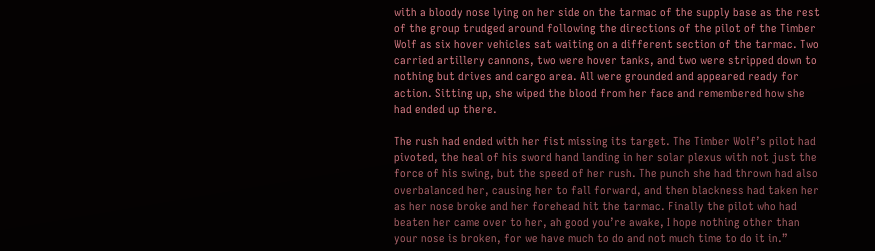with a bloody nose lying on her side on the tarmac of the supply base as the rest of the group trudged around following the directions of the pilot of the Timber Wolf as six hover vehicles sat waiting on a different section of the tarmac. Two carried artillery cannons, two were hover tanks, and two were stripped down to nothing but drives and cargo area. All were grounded and appeared ready for action. Sitting up, she wiped the blood from her face and remembered how she had ended up there.

The rush had ended with her fist missing its target. The Timber Wolf’s pilot had pivoted, the heal of his sword hand landing in her solar plexus with not just the force of his swing, but the speed of her rush. The punch she had thrown had also overbalanced her, causing her to fall forward, and then blackness had taken her as her nose broke and her forehead hit the tarmac. Finally the pilot who had beaten her came over to her, ah good you’re awake, I hope nothing other than your nose is broken, for we have much to do and not much time to do it in.”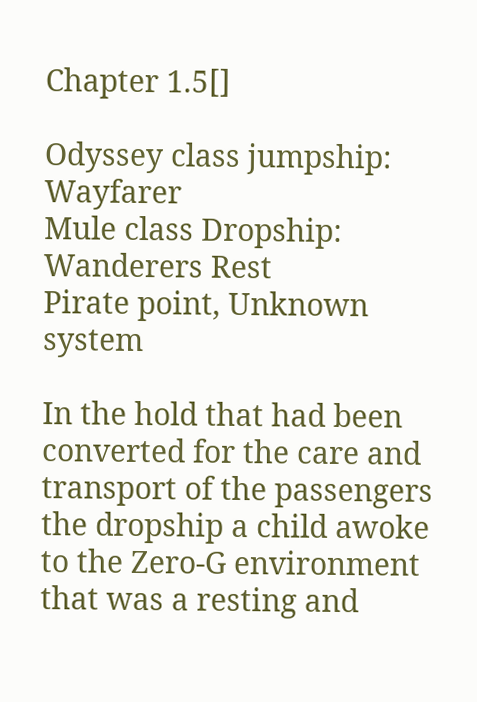Chapter 1.5[]

Odyssey class jumpship: Wayfarer
Mule class Dropship: Wanderers Rest
Pirate point, Unknown system

In the hold that had been converted for the care and transport of the passengers the dropship a child awoke to the Zero-G environment that was a resting and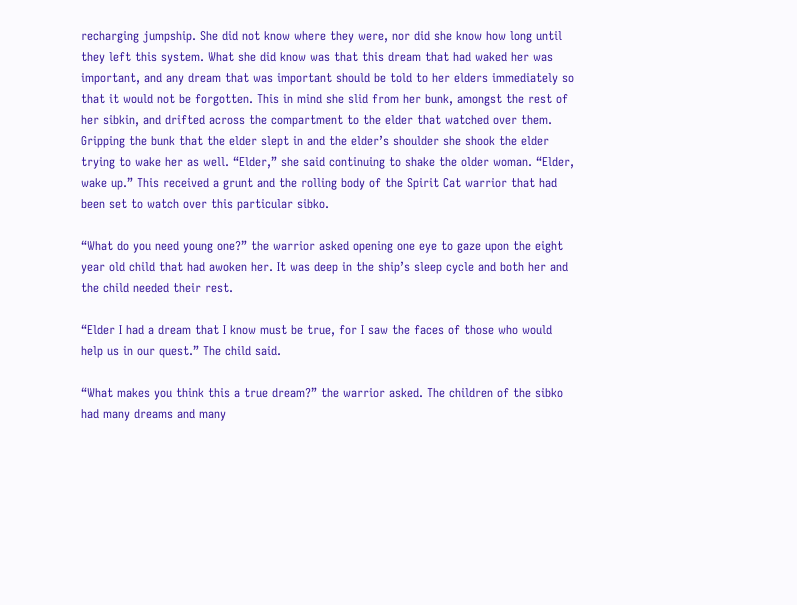recharging jumpship. She did not know where they were, nor did she know how long until they left this system. What she did know was that this dream that had waked her was important, and any dream that was important should be told to her elders immediately so that it would not be forgotten. This in mind she slid from her bunk, amongst the rest of her sibkin, and drifted across the compartment to the elder that watched over them. Gripping the bunk that the elder slept in and the elder’s shoulder she shook the elder trying to wake her as well. “Elder,” she said continuing to shake the older woman. “Elder, wake up.” This received a grunt and the rolling body of the Spirit Cat warrior that had been set to watch over this particular sibko.

“What do you need young one?” the warrior asked opening one eye to gaze upon the eight year old child that had awoken her. It was deep in the ship’s sleep cycle and both her and the child needed their rest.

“Elder I had a dream that I know must be true, for I saw the faces of those who would help us in our quest.” The child said.

“What makes you think this a true dream?” the warrior asked. The children of the sibko had many dreams and many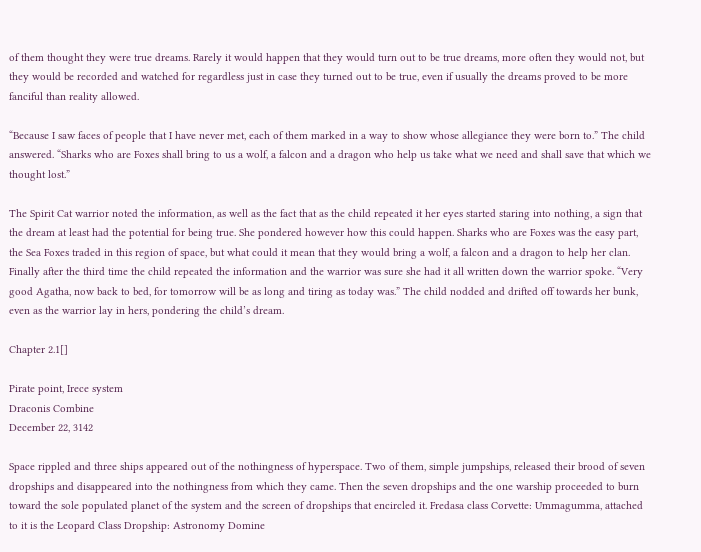of them thought they were true dreams. Rarely it would happen that they would turn out to be true dreams, more often they would not, but they would be recorded and watched for regardless just in case they turned out to be true, even if usually the dreams proved to be more fanciful than reality allowed.

“Because I saw faces of people that I have never met, each of them marked in a way to show whose allegiance they were born to.” The child answered. “Sharks who are Foxes shall bring to us a wolf, a falcon and a dragon who help us take what we need and shall save that which we thought lost.”

The Spirit Cat warrior noted the information, as well as the fact that as the child repeated it her eyes started staring into nothing, a sign that the dream at least had the potential for being true. She pondered however how this could happen. Sharks who are Foxes was the easy part, the Sea Foxes traded in this region of space, but what could it mean that they would bring a wolf, a falcon and a dragon to help her clan. Finally after the third time the child repeated the information and the warrior was sure she had it all written down the warrior spoke. “Very good Agatha, now back to bed, for tomorrow will be as long and tiring as today was.” The child nodded and drifted off towards her bunk, even as the warrior lay in hers, pondering the child’s dream.

Chapter 2.1[]

Pirate point, Irece system
Draconis Combine
December 22, 3142

Space rippled and three ships appeared out of the nothingness of hyperspace. Two of them, simple jumpships, released their brood of seven dropships and disappeared into the nothingness from which they came. Then the seven dropships and the one warship proceeded to burn toward the sole populated planet of the system and the screen of dropships that encircled it. Fredasa class Corvette: Ummagumma, attached to it is the Leopard Class Dropship: Astronomy Domine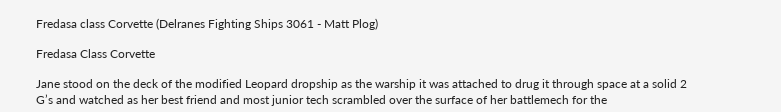Fredasa class Corvette (Delranes Fighting Ships 3061 - Matt Plog)

Fredasa Class Corvette

Jane stood on the deck of the modified Leopard dropship as the warship it was attached to drug it through space at a solid 2 G’s and watched as her best friend and most junior tech scrambled over the surface of her battlemech for the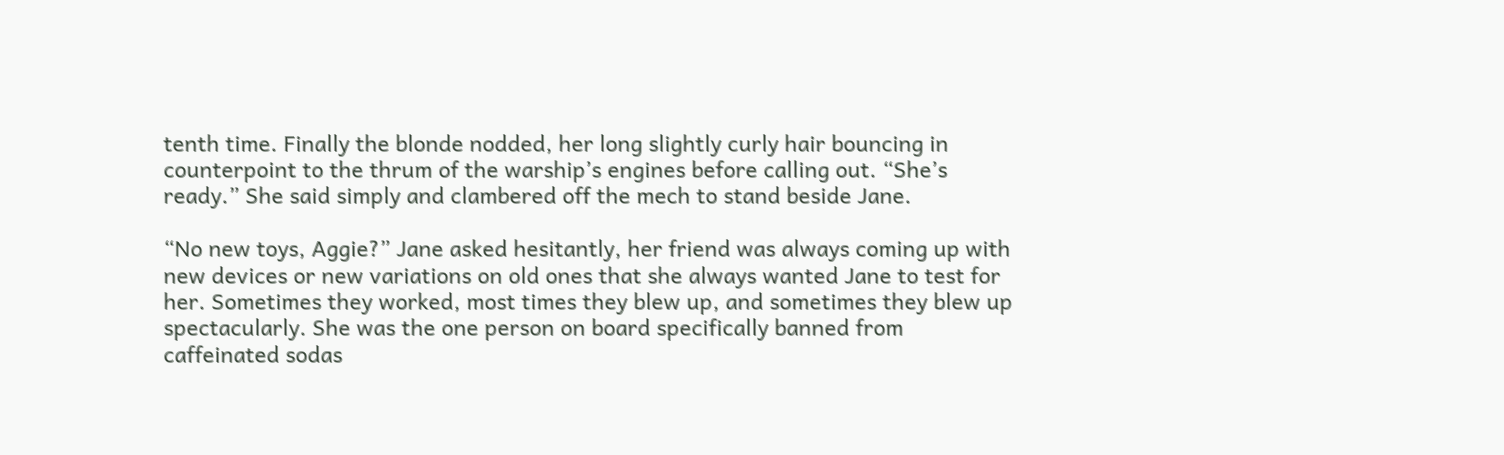tenth time. Finally the blonde nodded, her long slightly curly hair bouncing in counterpoint to the thrum of the warship’s engines before calling out. “She’s ready.” She said simply and clambered off the mech to stand beside Jane.

“No new toys, Aggie?” Jane asked hesitantly, her friend was always coming up with new devices or new variations on old ones that she always wanted Jane to test for her. Sometimes they worked, most times they blew up, and sometimes they blew up spectacularly. She was the one person on board specifically banned from caffeinated sodas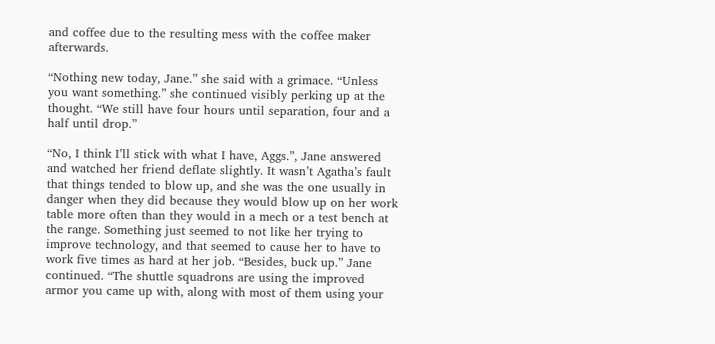and coffee due to the resulting mess with the coffee maker afterwards.

“Nothing new today, Jane.” she said with a grimace. “Unless you want something.” she continued visibly perking up at the thought. “We still have four hours until separation, four and a half until drop.”

“No, I think I’ll stick with what I have, Aggs.”, Jane answered and watched her friend deflate slightly. It wasn’t Agatha’s fault that things tended to blow up, and she was the one usually in danger when they did because they would blow up on her work table more often than they would in a mech or a test bench at the range. Something just seemed to not like her trying to improve technology, and that seemed to cause her to have to work five times as hard at her job. “Besides, buck up.” Jane continued. “The shuttle squadrons are using the improved armor you came up with, along with most of them using your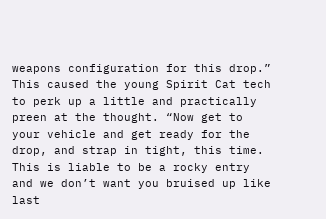weapons configuration for this drop.” This caused the young Spirit Cat tech to perk up a little and practically preen at the thought. “Now get to your vehicle and get ready for the drop, and strap in tight, this time. This is liable to be a rocky entry and we don’t want you bruised up like last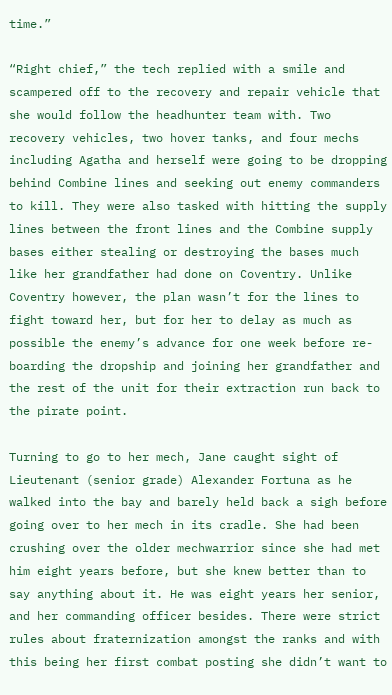time.”

“Right chief,” the tech replied with a smile and scampered off to the recovery and repair vehicle that she would follow the headhunter team with. Two recovery vehicles, two hover tanks, and four mechs including Agatha and herself were going to be dropping behind Combine lines and seeking out enemy commanders to kill. They were also tasked with hitting the supply lines between the front lines and the Combine supply bases either stealing or destroying the bases much like her grandfather had done on Coventry. Unlike Coventry however, the plan wasn’t for the lines to fight toward her, but for her to delay as much as possible the enemy’s advance for one week before re-boarding the dropship and joining her grandfather and the rest of the unit for their extraction run back to the pirate point.

Turning to go to her mech, Jane caught sight of Lieutenant (senior grade) Alexander Fortuna as he walked into the bay and barely held back a sigh before going over to her mech in its cradle. She had been crushing over the older mechwarrior since she had met him eight years before, but she knew better than to say anything about it. He was eight years her senior, and her commanding officer besides. There were strict rules about fraternization amongst the ranks and with this being her first combat posting she didn’t want to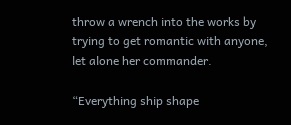throw a wrench into the works by trying to get romantic with anyone, let alone her commander.

“Everything ship shape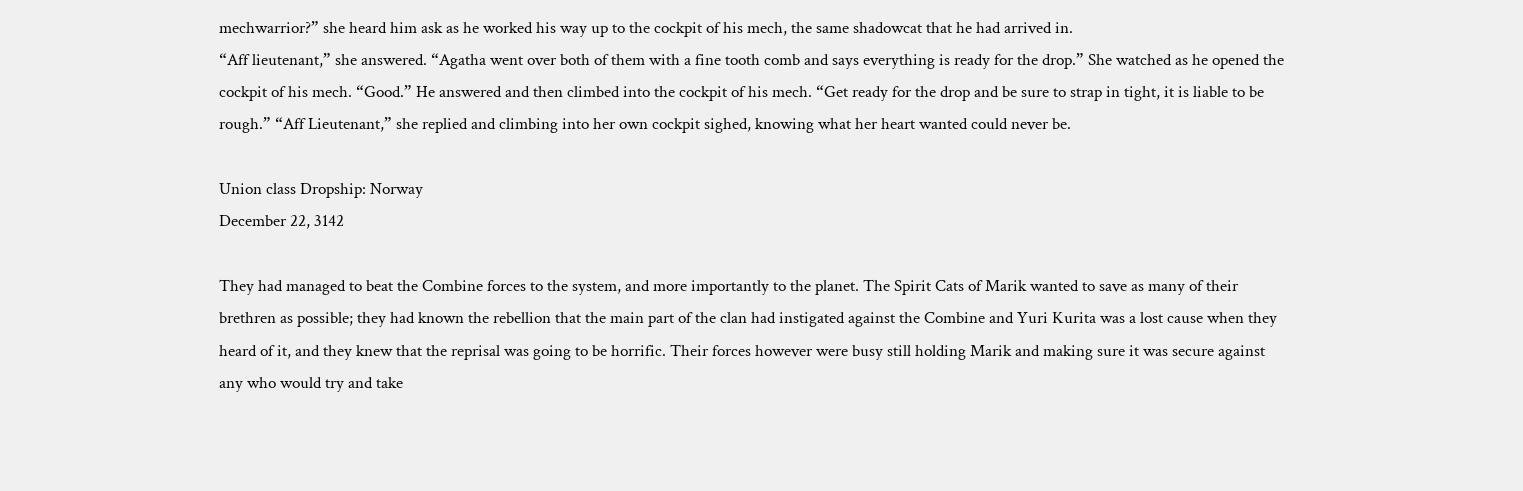mechwarrior?” she heard him ask as he worked his way up to the cockpit of his mech, the same shadowcat that he had arrived in.
“Aff lieutenant,” she answered. “Agatha went over both of them with a fine tooth comb and says everything is ready for the drop.” She watched as he opened the cockpit of his mech. “Good.” He answered and then climbed into the cockpit of his mech. “Get ready for the drop and be sure to strap in tight, it is liable to be rough.” “Aff Lieutenant,” she replied and climbing into her own cockpit sighed, knowing what her heart wanted could never be.

Union class Dropship: Norway
December 22, 3142

They had managed to beat the Combine forces to the system, and more importantly to the planet. The Spirit Cats of Marik wanted to save as many of their brethren as possible; they had known the rebellion that the main part of the clan had instigated against the Combine and Yuri Kurita was a lost cause when they heard of it, and they knew that the reprisal was going to be horrific. Their forces however were busy still holding Marik and making sure it was secure against any who would try and take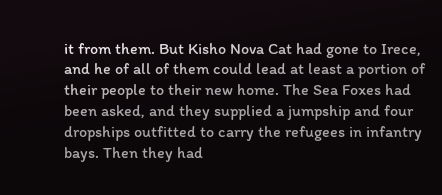it from them. But Kisho Nova Cat had gone to Irece, and he of all of them could lead at least a portion of their people to their new home. The Sea Foxes had been asked, and they supplied a jumpship and four dropships outfitted to carry the refugees in infantry bays. Then they had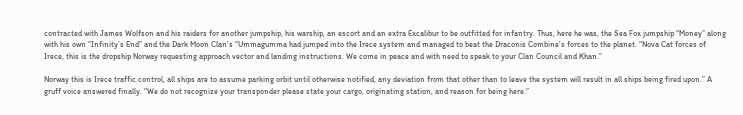contracted with James Wolfson and his raiders for another jumpship, his warship, an escort and an extra Excalibur to be outfitted for infantry. Thus, here he was, the Sea Fox jumpship “Money” along with his own “Infinity’s End” and the Dark Moon Clan’s “Ummagumma had jumped into the Irece system and managed to beat the Draconis Combine’s forces to the planet. “Nova Cat forces of Irece, this is the dropship Norway requesting approach vector and landing instructions. We come in peace and with need to speak to your Clan Council and Khan.”

Norway this is Irece traffic control, all ships are to assume parking orbit until otherwise notified, any deviation from that other than to leave the system will result in all ships being fired upon.” A gruff voice answered finally. “We do not recognize your transponder please state your cargo, originating station, and reason for being here.”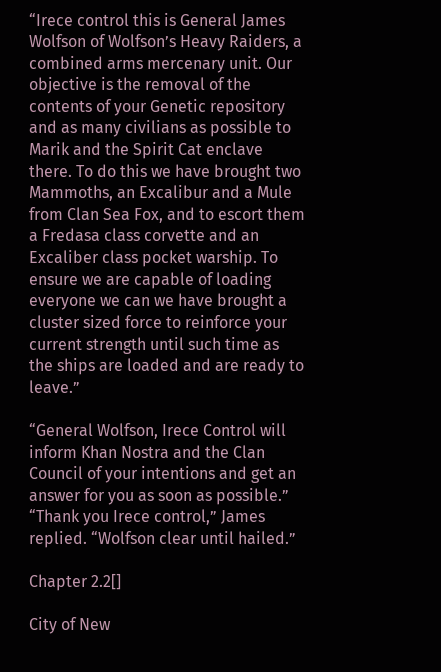“Irece control this is General James Wolfson of Wolfson’s Heavy Raiders, a combined arms mercenary unit. Our objective is the removal of the contents of your Genetic repository and as many civilians as possible to Marik and the Spirit Cat enclave there. To do this we have brought two Mammoths, an Excalibur and a Mule from Clan Sea Fox, and to escort them a Fredasa class corvette and an Excaliber class pocket warship. To ensure we are capable of loading everyone we can we have brought a cluster sized force to reinforce your current strength until such time as the ships are loaded and are ready to leave.”

“General Wolfson, Irece Control will inform Khan Nostra and the Clan Council of your intentions and get an answer for you as soon as possible.” “Thank you Irece control,” James replied. “Wolfson clear until hailed.”

Chapter 2.2[]

City of New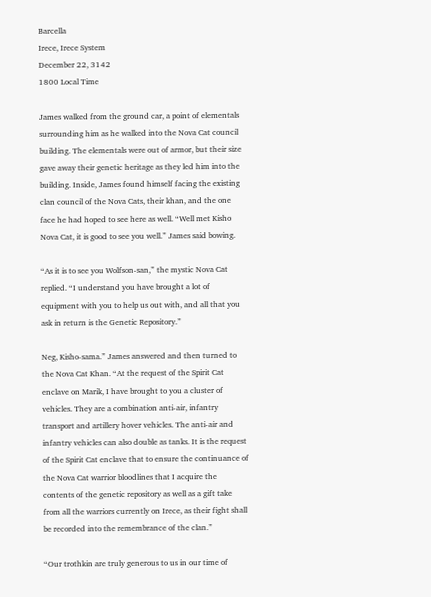Barcella
Irece, Irece System
December 22, 3142
1800 Local Time

James walked from the ground car, a point of elementals surrounding him as he walked into the Nova Cat council building. The elementals were out of armor, but their size gave away their genetic heritage as they led him into the building. Inside, James found himself facing the existing clan council of the Nova Cats, their khan, and the one face he had hoped to see here as well. “Well met Kisho Nova Cat, it is good to see you well.” James said bowing.

“As it is to see you Wolfson-san,” the mystic Nova Cat replied. “I understand you have brought a lot of equipment with you to help us out with, and all that you ask in return is the Genetic Repository.”

Neg, Kisho-sama.” James answered and then turned to the Nova Cat Khan. “At the request of the Spirit Cat enclave on Marik, I have brought to you a cluster of vehicles. They are a combination anti-air, infantry transport and artillery hover vehicles. The anti-air and infantry vehicles can also double as tanks. It is the request of the Spirit Cat enclave that to ensure the continuance of the Nova Cat warrior bloodlines that I acquire the contents of the genetic repository as well as a gift take from all the warriors currently on Irece, as their fight shall be recorded into the remembrance of the clan.”

“Our trothkin are truly generous to us in our time of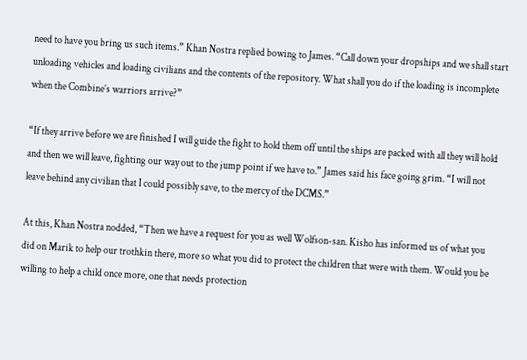need to have you bring us such items.” Khan Nostra replied bowing to James. “Call down your dropships and we shall start unloading vehicles and loading civilians and the contents of the repository. What shall you do if the loading is incomplete when the Combine’s warriors arrive?”

“If they arrive before we are finished I will guide the fight to hold them off until the ships are packed with all they will hold and then we will leave, fighting our way out to the jump point if we have to.” James said his face going grim. “I will not leave behind any civilian that I could possibly save, to the mercy of the DCMS.”

At this, Khan Nostra nodded, “Then we have a request for you as well Wolfson-san. Kisho has informed us of what you did on Marik to help our trothkin there, more so what you did to protect the children that were with them. Would you be willing to help a child once more, one that needs protection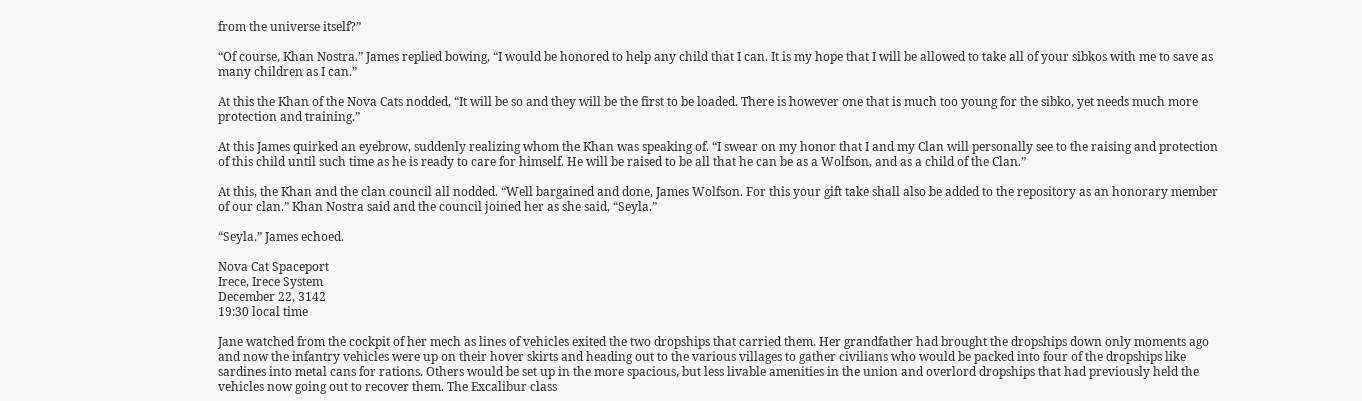from the universe itself?”

“Of course, Khan Nostra.” James replied bowing, “I would be honored to help any child that I can. It is my hope that I will be allowed to take all of your sibkos with me to save as many children as I can.”

At this the Khan of the Nova Cats nodded, “It will be so and they will be the first to be loaded. There is however one that is much too young for the sibko, yet needs much more protection and training.”

At this James quirked an eyebrow, suddenly realizing whom the Khan was speaking of. “I swear on my honor that I and my Clan will personally see to the raising and protection of this child until such time as he is ready to care for himself. He will be raised to be all that he can be as a Wolfson, and as a child of the Clan.”

At this, the Khan and the clan council all nodded. “Well bargained and done, James Wolfson. For this your gift take shall also be added to the repository as an honorary member of our clan.” Khan Nostra said and the council joined her as she said, “Seyla.”

“Seyla.” James echoed.

Nova Cat Spaceport
Irece, Irece System
December 22, 3142
19:30 local time

Jane watched from the cockpit of her mech as lines of vehicles exited the two dropships that carried them. Her grandfather had brought the dropships down only moments ago and now the infantry vehicles were up on their hover skirts and heading out to the various villages to gather civilians who would be packed into four of the dropships like sardines into metal cans for rations. Others would be set up in the more spacious, but less livable amenities in the union and overlord dropships that had previously held the vehicles now going out to recover them. The Excalibur class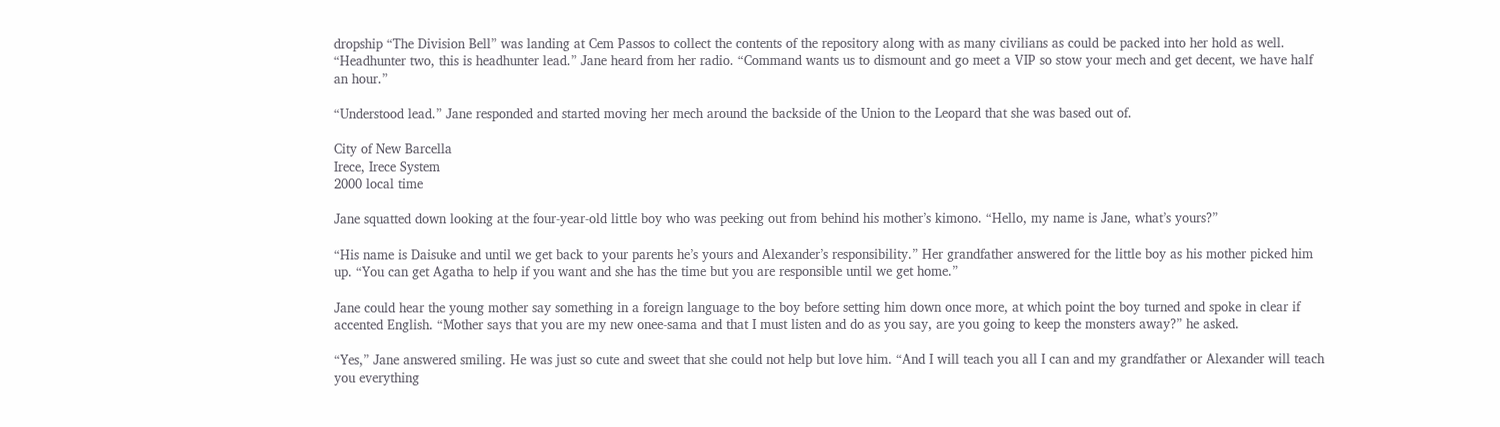dropship “The Division Bell” was landing at Cem Passos to collect the contents of the repository along with as many civilians as could be packed into her hold as well. “Headhunter two, this is headhunter lead.” Jane heard from her radio. “Command wants us to dismount and go meet a VIP so stow your mech and get decent, we have half an hour.”

“Understood lead.” Jane responded and started moving her mech around the backside of the Union to the Leopard that she was based out of.

City of New Barcella
Irece, Irece System
2000 local time

Jane squatted down looking at the four-year-old little boy who was peeking out from behind his mother’s kimono. “Hello, my name is Jane, what’s yours?”

“His name is Daisuke and until we get back to your parents he’s yours and Alexander’s responsibility.” Her grandfather answered for the little boy as his mother picked him up. “You can get Agatha to help if you want and she has the time but you are responsible until we get home.”

Jane could hear the young mother say something in a foreign language to the boy before setting him down once more, at which point the boy turned and spoke in clear if accented English. “Mother says that you are my new onee-sama and that I must listen and do as you say, are you going to keep the monsters away?” he asked.

“Yes,” Jane answered smiling. He was just so cute and sweet that she could not help but love him. “And I will teach you all I can and my grandfather or Alexander will teach you everything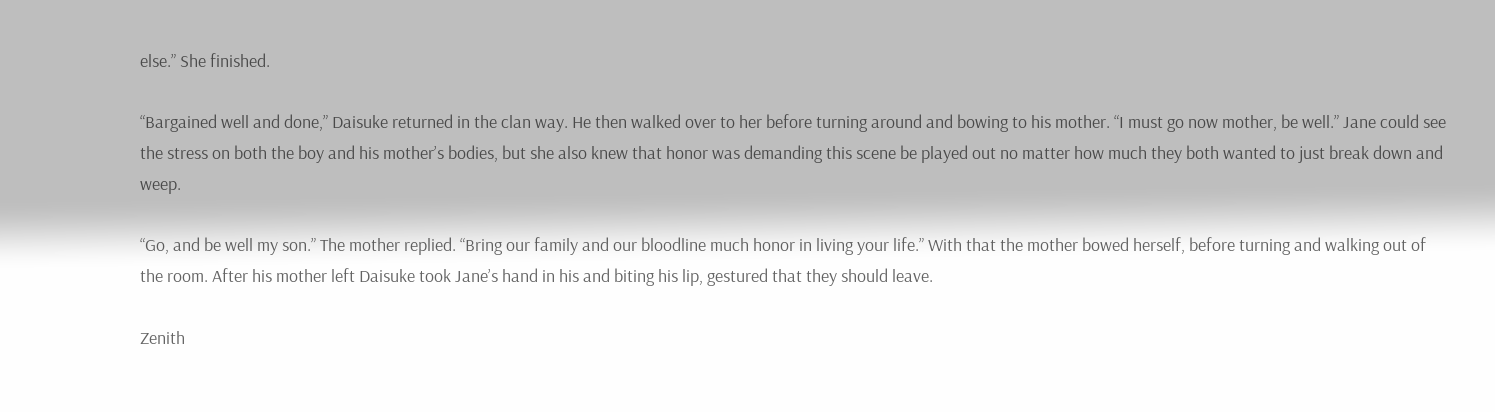else.” She finished.

“Bargained well and done,” Daisuke returned in the clan way. He then walked over to her before turning around and bowing to his mother. “I must go now mother, be well.” Jane could see the stress on both the boy and his mother’s bodies, but she also knew that honor was demanding this scene be played out no matter how much they both wanted to just break down and weep.

“Go, and be well my son.” The mother replied. “Bring our family and our bloodline much honor in living your life.” With that the mother bowed herself, before turning and walking out of the room. After his mother left Daisuke took Jane’s hand in his and biting his lip, gestured that they should leave.

Zenith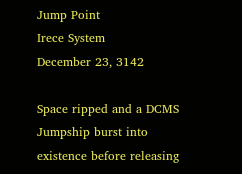Jump Point
Irece System
December 23, 3142

Space ripped and a DCMS Jumpship burst into existence before releasing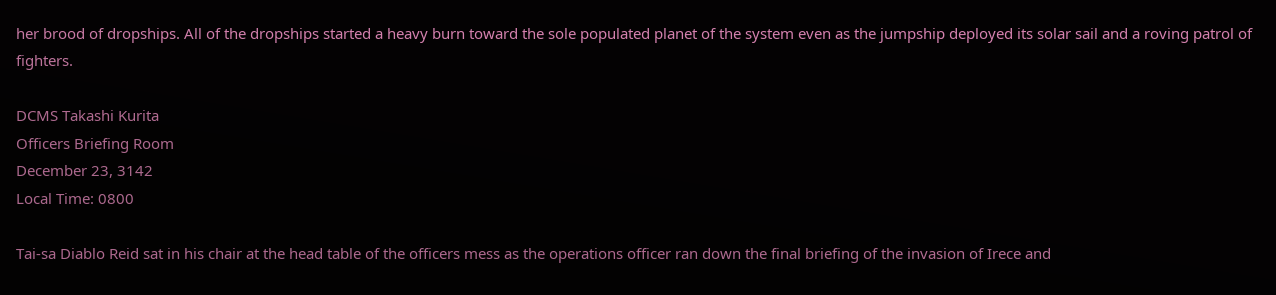her brood of dropships. All of the dropships started a heavy burn toward the sole populated planet of the system even as the jumpship deployed its solar sail and a roving patrol of fighters.

DCMS Takashi Kurita
Officers Briefing Room
December 23, 3142
Local Time: 0800

Tai-sa Diablo Reid sat in his chair at the head table of the officers mess as the operations officer ran down the final briefing of the invasion of Irece and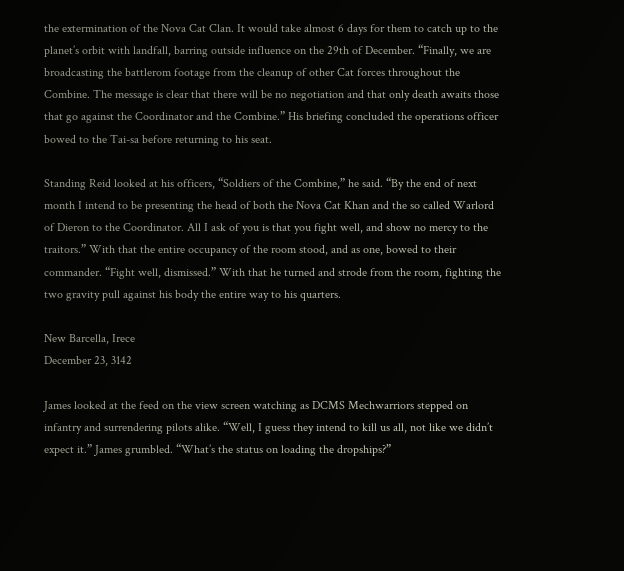the extermination of the Nova Cat Clan. It would take almost 6 days for them to catch up to the planet’s orbit with landfall, barring outside influence on the 29th of December. “Finally, we are broadcasting the battlerom footage from the cleanup of other Cat forces throughout the Combine. The message is clear that there will be no negotiation and that only death awaits those that go against the Coordinator and the Combine.” His briefing concluded the operations officer bowed to the Tai-sa before returning to his seat.

Standing Reid looked at his officers, “Soldiers of the Combine,” he said. “By the end of next month I intend to be presenting the head of both the Nova Cat Khan and the so called Warlord of Dieron to the Coordinator. All I ask of you is that you fight well, and show no mercy to the traitors.” With that the entire occupancy of the room stood, and as one, bowed to their commander. “Fight well, dismissed.” With that he turned and strode from the room, fighting the two gravity pull against his body the entire way to his quarters.

New Barcella, Irece
December 23, 3142

James looked at the feed on the view screen watching as DCMS Mechwarriors stepped on infantry and surrendering pilots alike. “Well, I guess they intend to kill us all, not like we didn’t expect it.” James grumbled. “What’s the status on loading the dropships?”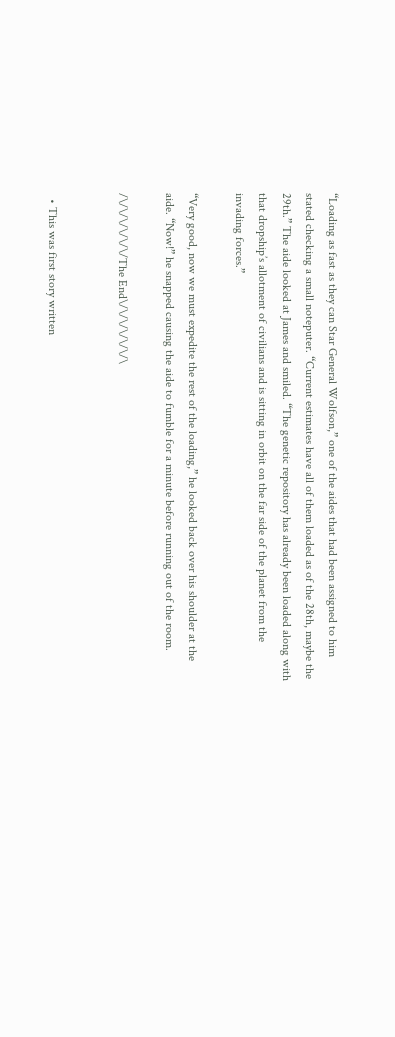“Loading as fast as they can Star General Wolfson,” one of the aides that had been assigned to him stated checking a small noteputer. “Current estimates have all of them loaded as of the 28th, maybe the 29th.” The aide looked at James and smiled. “The genetic repository has already been loaded along with that dropship’s allotment of civilians and is sitting in orbit on the far side of the planet from the invading forces.”

“Very good, now we must expedite the rest of the loading,” he looked back over his shoulder at the aide. “Now!” he snapped causing the aide to fumble for a minute before running out of the room.

/\/\/\/\/\/\/The End\/\/\/\/\/\/\


  • This was first story written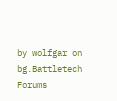by wolfgar on bg.Battletech Forums